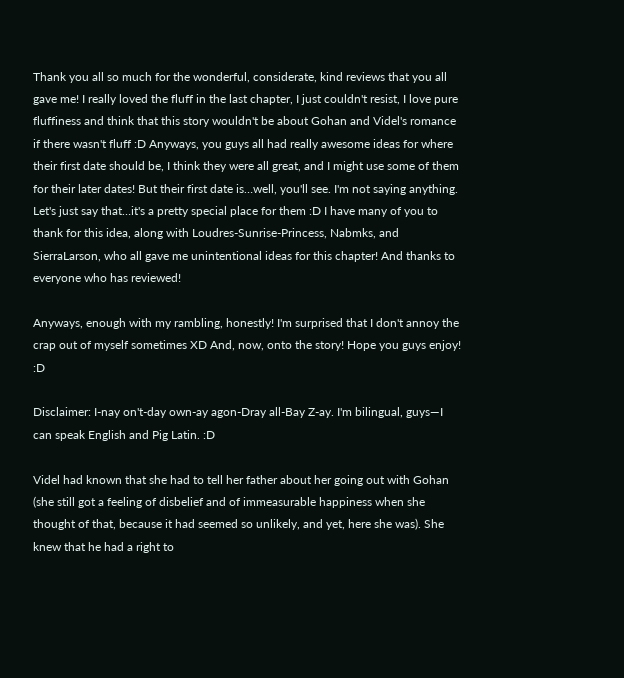Thank you all so much for the wonderful, considerate, kind reviews that you all gave me! I really loved the fluff in the last chapter, I just couldn't resist, I love pure fluffiness and think that this story wouldn't be about Gohan and Videl's romance if there wasn't fluff :D Anyways, you guys all had really awesome ideas for where their first date should be, I think they were all great, and I might use some of them for their later dates! But their first date is…well, you'll see. I'm not saying anything. Let's just say that…it's a pretty special place for them :D I have many of you to thank for this idea, along with Loudres-Sunrise-Princess, Nabmks, and SierraLarson, who all gave me unintentional ideas for this chapter! And thanks to everyone who has reviewed!

Anyways, enough with my rambling, honestly! I'm surprised that I don't annoy the crap out of myself sometimes XD And, now, onto the story! Hope you guys enjoy! :D

Disclaimer: I-nay on't-day own-ay agon-Dray all-Bay Z-ay. I'm bilingual, guys—I can speak English and Pig Latin. :D

Videl had known that she had to tell her father about her going out with Gohan (she still got a feeling of disbelief and of immeasurable happiness when she thought of that, because it had seemed so unlikely, and yet, here she was). She knew that he had a right to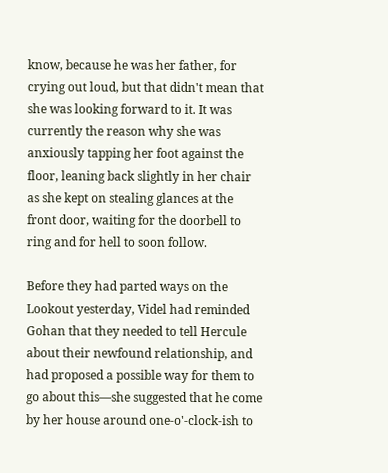know, because he was her father, for crying out loud, but that didn't mean that she was looking forward to it. It was currently the reason why she was anxiously tapping her foot against the floor, leaning back slightly in her chair as she kept on stealing glances at the front door, waiting for the doorbell to ring and for hell to soon follow.

Before they had parted ways on the Lookout yesterday, Videl had reminded Gohan that they needed to tell Hercule about their newfound relationship, and had proposed a possible way for them to go about this—she suggested that he come by her house around one-o'-clock-ish to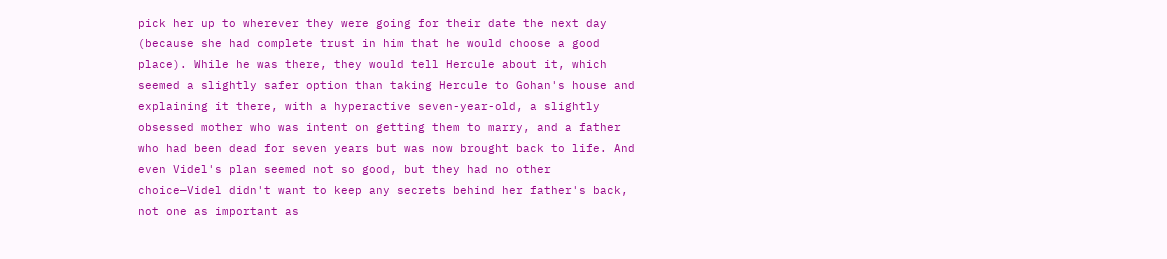pick her up to wherever they were going for their date the next day (because she had complete trust in him that he would choose a good place). While he was there, they would tell Hercule about it, which seemed a slightly safer option than taking Hercule to Gohan's house and explaining it there, with a hyperactive seven-year-old, a slightly obsessed mother who was intent on getting them to marry, and a father who had been dead for seven years but was now brought back to life. And even Videl's plan seemed not so good, but they had no other choice—Videl didn't want to keep any secrets behind her father's back, not one as important as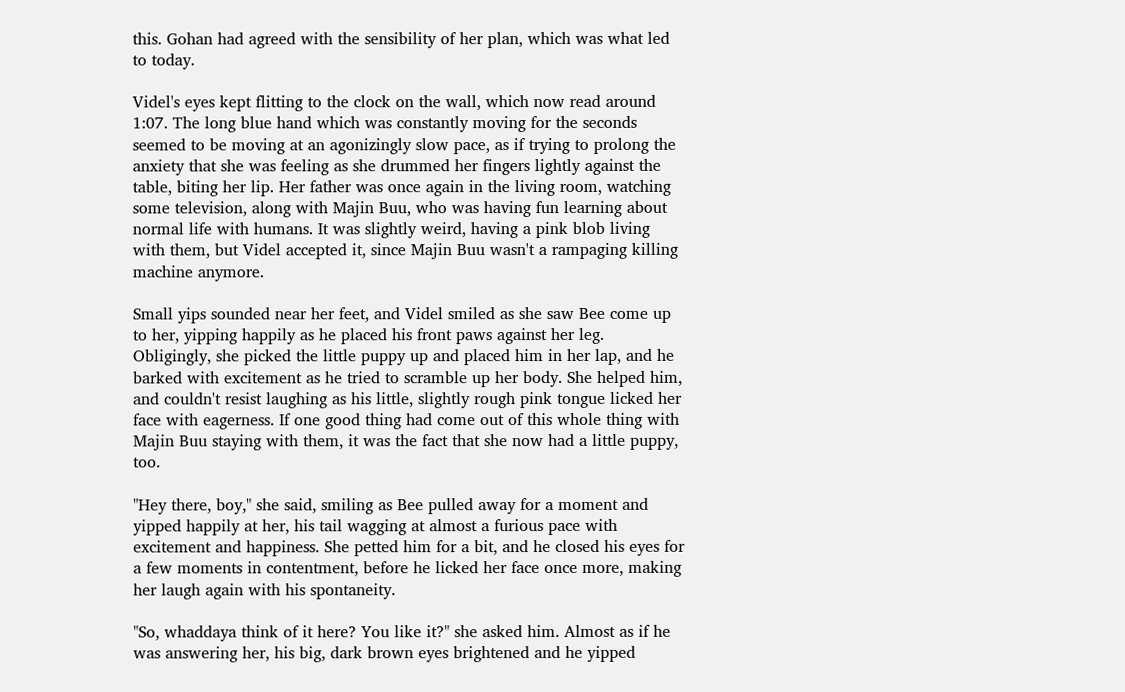this. Gohan had agreed with the sensibility of her plan, which was what led to today.

Videl's eyes kept flitting to the clock on the wall, which now read around 1:07. The long blue hand which was constantly moving for the seconds seemed to be moving at an agonizingly slow pace, as if trying to prolong the anxiety that she was feeling as she drummed her fingers lightly against the table, biting her lip. Her father was once again in the living room, watching some television, along with Majin Buu, who was having fun learning about normal life with humans. It was slightly weird, having a pink blob living with them, but Videl accepted it, since Majin Buu wasn't a rampaging killing machine anymore.

Small yips sounded near her feet, and Videl smiled as she saw Bee come up to her, yipping happily as he placed his front paws against her leg. Obligingly, she picked the little puppy up and placed him in her lap, and he barked with excitement as he tried to scramble up her body. She helped him, and couldn't resist laughing as his little, slightly rough pink tongue licked her face with eagerness. If one good thing had come out of this whole thing with Majin Buu staying with them, it was the fact that she now had a little puppy, too.

"Hey there, boy," she said, smiling as Bee pulled away for a moment and yipped happily at her, his tail wagging at almost a furious pace with excitement and happiness. She petted him for a bit, and he closed his eyes for a few moments in contentment, before he licked her face once more, making her laugh again with his spontaneity.

"So, whaddaya think of it here? You like it?" she asked him. Almost as if he was answering her, his big, dark brown eyes brightened and he yipped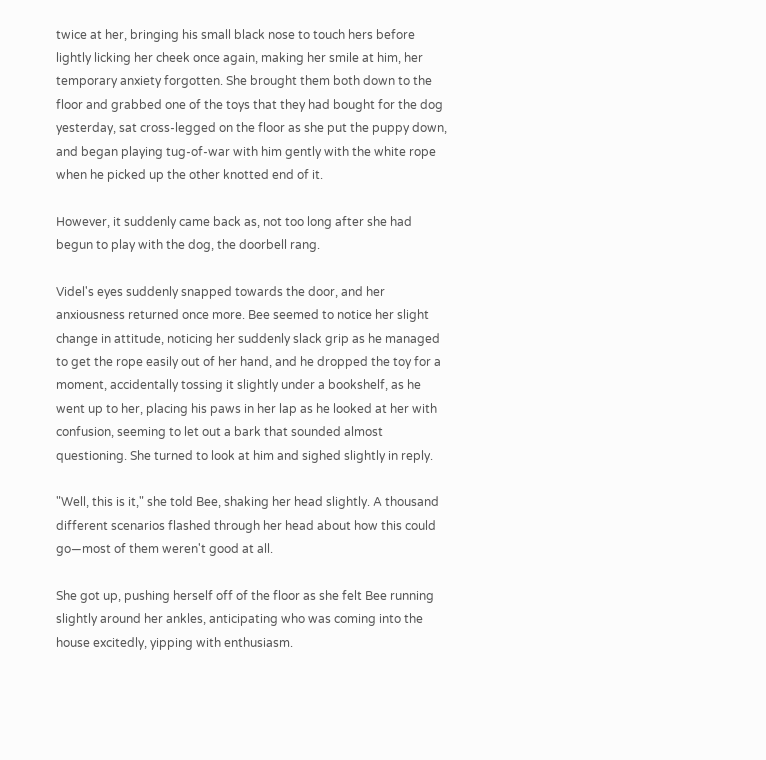twice at her, bringing his small black nose to touch hers before lightly licking her cheek once again, making her smile at him, her temporary anxiety forgotten. She brought them both down to the floor and grabbed one of the toys that they had bought for the dog yesterday, sat cross-legged on the floor as she put the puppy down, and began playing tug-of-war with him gently with the white rope when he picked up the other knotted end of it.

However, it suddenly came back as, not too long after she had begun to play with the dog, the doorbell rang.

Videl's eyes suddenly snapped towards the door, and her anxiousness returned once more. Bee seemed to notice her slight change in attitude, noticing her suddenly slack grip as he managed to get the rope easily out of her hand, and he dropped the toy for a moment, accidentally tossing it slightly under a bookshelf, as he went up to her, placing his paws in her lap as he looked at her with confusion, seeming to let out a bark that sounded almost questioning. She turned to look at him and sighed slightly in reply.

"Well, this is it," she told Bee, shaking her head slightly. A thousand different scenarios flashed through her head about how this could go—most of them weren't good at all.

She got up, pushing herself off of the floor as she felt Bee running slightly around her ankles, anticipating who was coming into the house excitedly, yipping with enthusiasm.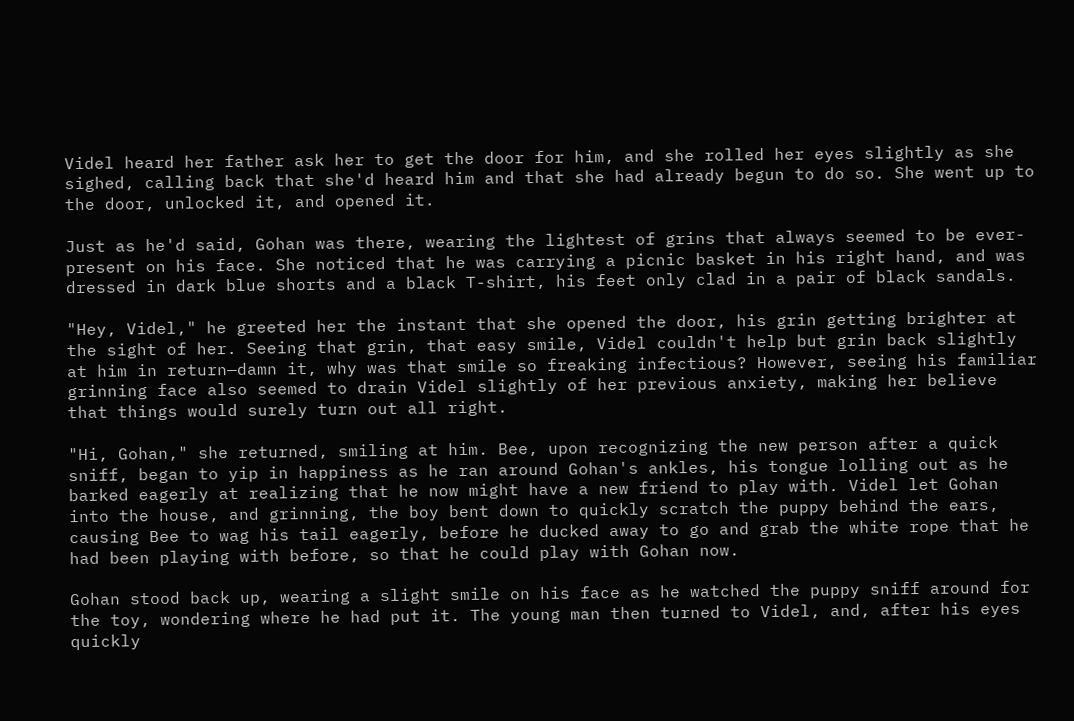Videl heard her father ask her to get the door for him, and she rolled her eyes slightly as she sighed, calling back that she'd heard him and that she had already begun to do so. She went up to the door, unlocked it, and opened it.

Just as he'd said, Gohan was there, wearing the lightest of grins that always seemed to be ever-present on his face. She noticed that he was carrying a picnic basket in his right hand, and was dressed in dark blue shorts and a black T-shirt, his feet only clad in a pair of black sandals.

"Hey, Videl," he greeted her the instant that she opened the door, his grin getting brighter at the sight of her. Seeing that grin, that easy smile, Videl couldn't help but grin back slightly at him in return—damn it, why was that smile so freaking infectious? However, seeing his familiar grinning face also seemed to drain Videl slightly of her previous anxiety, making her believe that things would surely turn out all right.

"Hi, Gohan," she returned, smiling at him. Bee, upon recognizing the new person after a quick sniff, began to yip in happiness as he ran around Gohan's ankles, his tongue lolling out as he barked eagerly at realizing that he now might have a new friend to play with. Videl let Gohan into the house, and grinning, the boy bent down to quickly scratch the puppy behind the ears, causing Bee to wag his tail eagerly, before he ducked away to go and grab the white rope that he had been playing with before, so that he could play with Gohan now.

Gohan stood back up, wearing a slight smile on his face as he watched the puppy sniff around for the toy, wondering where he had put it. The young man then turned to Videl, and, after his eyes quickly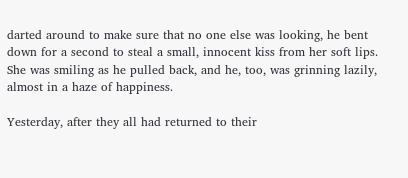darted around to make sure that no one else was looking, he bent down for a second to steal a small, innocent kiss from her soft lips. She was smiling as he pulled back, and he, too, was grinning lazily, almost in a haze of happiness.

Yesterday, after they all had returned to their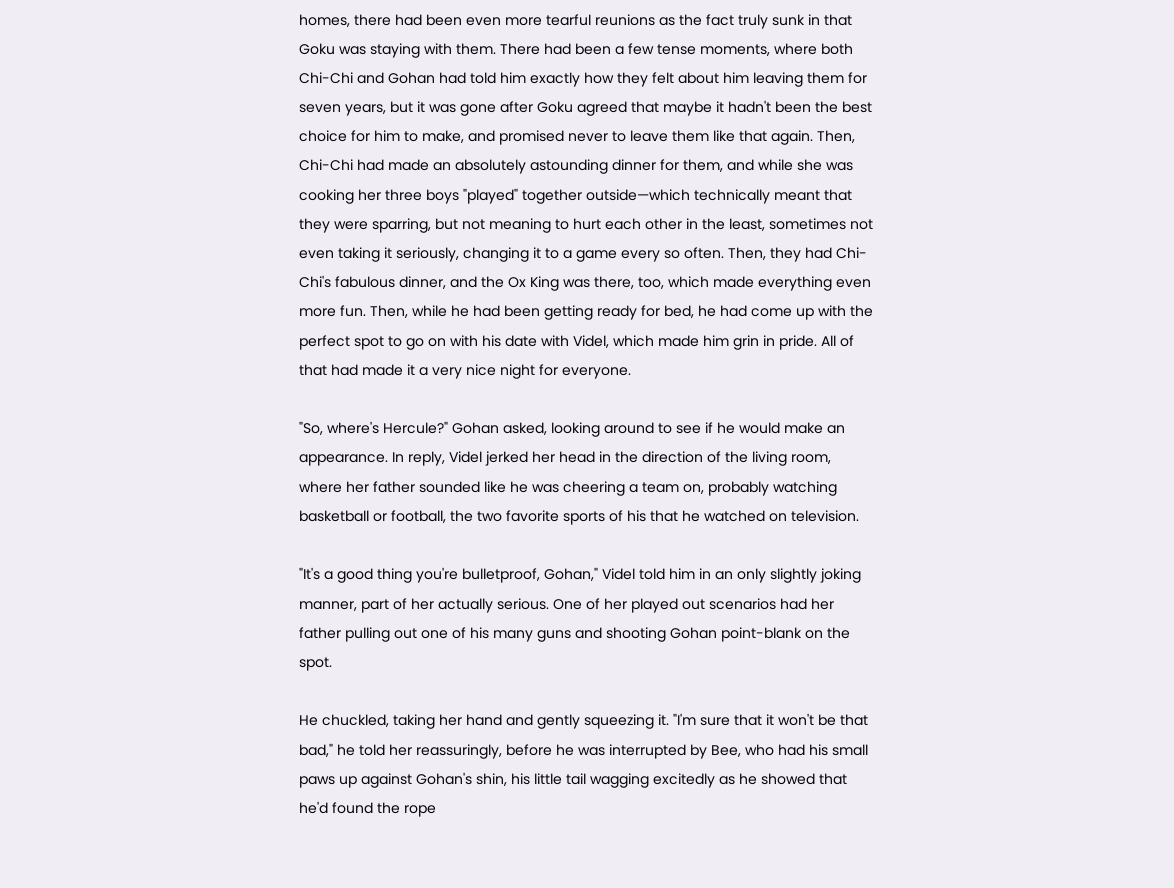homes, there had been even more tearful reunions as the fact truly sunk in that Goku was staying with them. There had been a few tense moments, where both Chi-Chi and Gohan had told him exactly how they felt about him leaving them for seven years, but it was gone after Goku agreed that maybe it hadn't been the best choice for him to make, and promised never to leave them like that again. Then, Chi-Chi had made an absolutely astounding dinner for them, and while she was cooking her three boys "played" together outside—which technically meant that they were sparring, but not meaning to hurt each other in the least, sometimes not even taking it seriously, changing it to a game every so often. Then, they had Chi-Chi's fabulous dinner, and the Ox King was there, too, which made everything even more fun. Then, while he had been getting ready for bed, he had come up with the perfect spot to go on with his date with Videl, which made him grin in pride. All of that had made it a very nice night for everyone.

"So, where's Hercule?" Gohan asked, looking around to see if he would make an appearance. In reply, Videl jerked her head in the direction of the living room, where her father sounded like he was cheering a team on, probably watching basketball or football, the two favorite sports of his that he watched on television.

"It's a good thing you're bulletproof, Gohan," Videl told him in an only slightly joking manner, part of her actually serious. One of her played out scenarios had her father pulling out one of his many guns and shooting Gohan point-blank on the spot.

He chuckled, taking her hand and gently squeezing it. "I'm sure that it won't be that bad," he told her reassuringly, before he was interrupted by Bee, who had his small paws up against Gohan's shin, his little tail wagging excitedly as he showed that he'd found the rope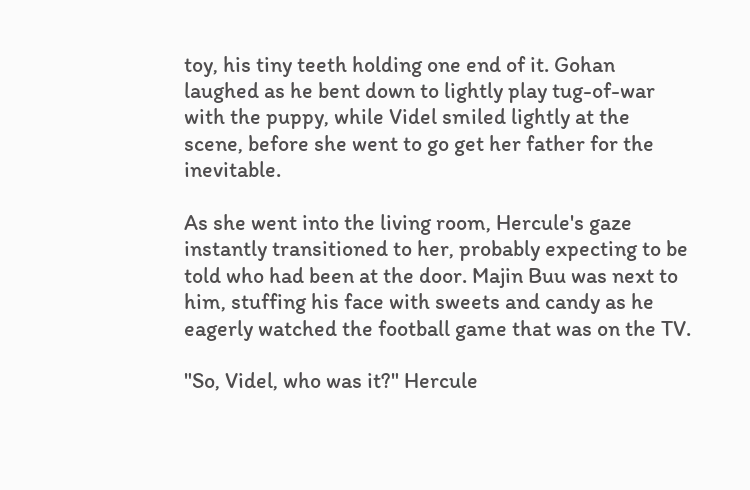toy, his tiny teeth holding one end of it. Gohan laughed as he bent down to lightly play tug-of-war with the puppy, while Videl smiled lightly at the scene, before she went to go get her father for the inevitable.

As she went into the living room, Hercule's gaze instantly transitioned to her, probably expecting to be told who had been at the door. Majin Buu was next to him, stuffing his face with sweets and candy as he eagerly watched the football game that was on the TV.

"So, Videl, who was it?" Hercule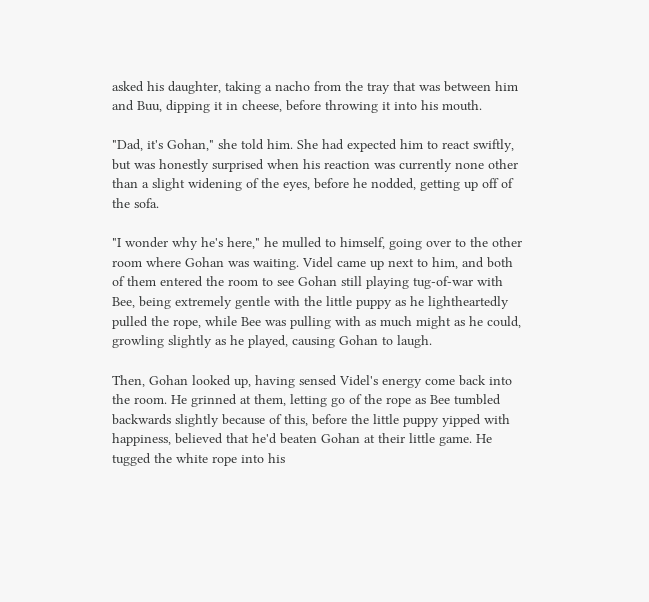asked his daughter, taking a nacho from the tray that was between him and Buu, dipping it in cheese, before throwing it into his mouth.

"Dad, it's Gohan," she told him. She had expected him to react swiftly, but was honestly surprised when his reaction was currently none other than a slight widening of the eyes, before he nodded, getting up off of the sofa.

"I wonder why he's here," he mulled to himself, going over to the other room where Gohan was waiting. Videl came up next to him, and both of them entered the room to see Gohan still playing tug-of-war with Bee, being extremely gentle with the little puppy as he lightheartedly pulled the rope, while Bee was pulling with as much might as he could, growling slightly as he played, causing Gohan to laugh.

Then, Gohan looked up, having sensed Videl's energy come back into the room. He grinned at them, letting go of the rope as Bee tumbled backwards slightly because of this, before the little puppy yipped with happiness, believed that he'd beaten Gohan at their little game. He tugged the white rope into his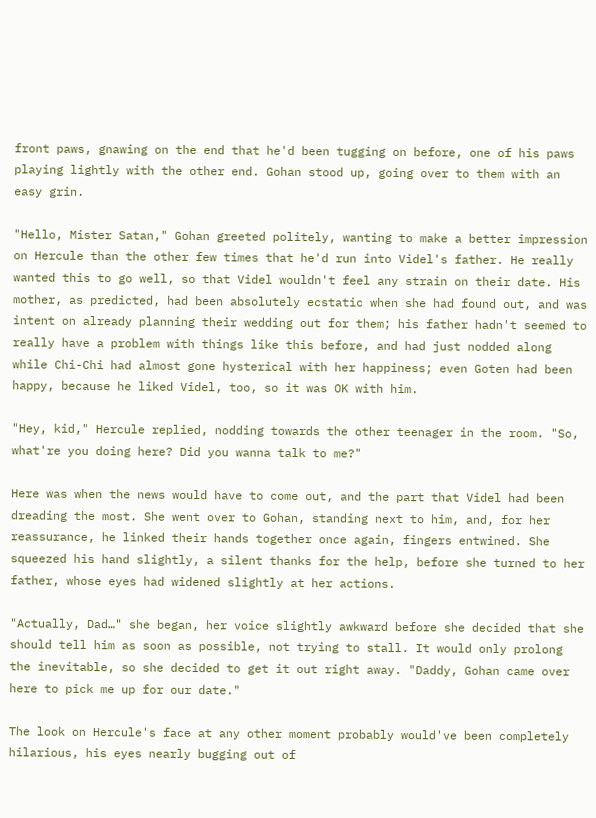front paws, gnawing on the end that he'd been tugging on before, one of his paws playing lightly with the other end. Gohan stood up, going over to them with an easy grin.

"Hello, Mister Satan," Gohan greeted politely, wanting to make a better impression on Hercule than the other few times that he'd run into Videl's father. He really wanted this to go well, so that Videl wouldn't feel any strain on their date. His mother, as predicted, had been absolutely ecstatic when she had found out, and was intent on already planning their wedding out for them; his father hadn't seemed to really have a problem with things like this before, and had just nodded along while Chi-Chi had almost gone hysterical with her happiness; even Goten had been happy, because he liked Videl, too, so it was OK with him.

"Hey, kid," Hercule replied, nodding towards the other teenager in the room. "So, what're you doing here? Did you wanna talk to me?"

Here was when the news would have to come out, and the part that Videl had been dreading the most. She went over to Gohan, standing next to him, and, for her reassurance, he linked their hands together once again, fingers entwined. She squeezed his hand slightly, a silent thanks for the help, before she turned to her father, whose eyes had widened slightly at her actions.

"Actually, Dad…" she began, her voice slightly awkward before she decided that she should tell him as soon as possible, not trying to stall. It would only prolong the inevitable, so she decided to get it out right away. "Daddy, Gohan came over here to pick me up for our date."

The look on Hercule's face at any other moment probably would've been completely hilarious, his eyes nearly bugging out of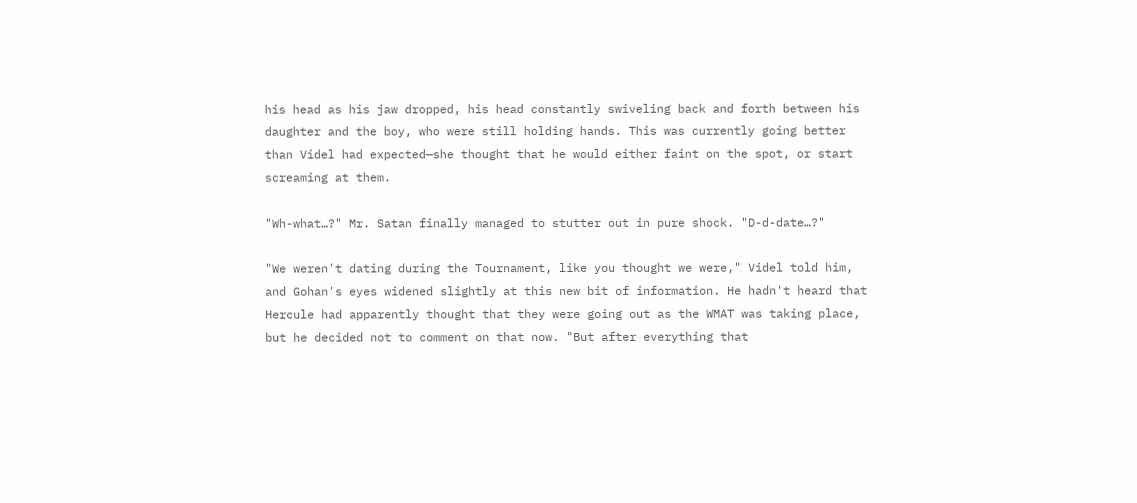his head as his jaw dropped, his head constantly swiveling back and forth between his daughter and the boy, who were still holding hands. This was currently going better than Videl had expected—she thought that he would either faint on the spot, or start screaming at them.

"Wh-what…?" Mr. Satan finally managed to stutter out in pure shock. "D-d-date…?"

"We weren't dating during the Tournament, like you thought we were," Videl told him, and Gohan's eyes widened slightly at this new bit of information. He hadn't heard that Hercule had apparently thought that they were going out as the WMAT was taking place, but he decided not to comment on that now. "But after everything that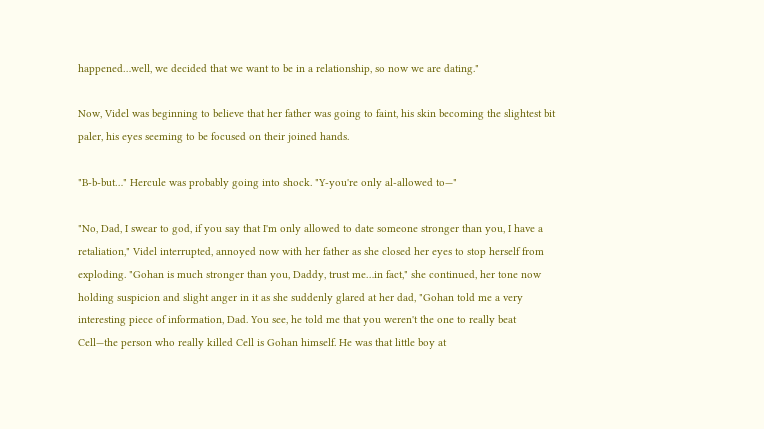happened…well, we decided that we want to be in a relationship, so now we are dating."

Now, Videl was beginning to believe that her father was going to faint, his skin becoming the slightest bit paler, his eyes seeming to be focused on their joined hands.

"B-b-but…" Hercule was probably going into shock. "Y-you're only al-allowed to—"

"No, Dad, I swear to god, if you say that I'm only allowed to date someone stronger than you, I have a retaliation," Videl interrupted, annoyed now with her father as she closed her eyes to stop herself from exploding. "Gohan is much stronger than you, Daddy, trust me…in fact," she continued, her tone now holding suspicion and slight anger in it as she suddenly glared at her dad, "Gohan told me a very interesting piece of information, Dad. You see, he told me that you weren't the one to really beat Cell—the person who really killed Cell is Gohan himself. He was that little boy at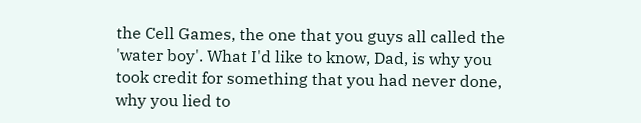the Cell Games, the one that you guys all called the 'water boy'. What I'd like to know, Dad, is why you took credit for something that you had never done, why you lied to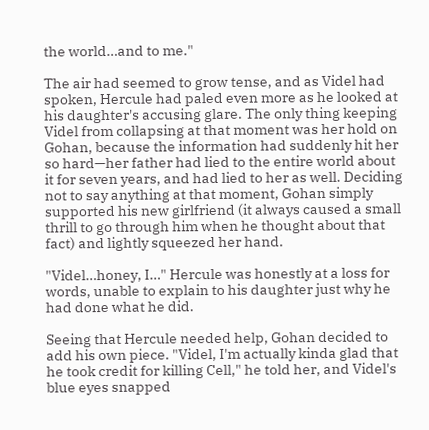the world…and to me."

The air had seemed to grow tense, and as Videl had spoken, Hercule had paled even more as he looked at his daughter's accusing glare. The only thing keeping Videl from collapsing at that moment was her hold on Gohan, because the information had suddenly hit her so hard—her father had lied to the entire world about it for seven years, and had lied to her as well. Deciding not to say anything at that moment, Gohan simply supported his new girlfriend (it always caused a small thrill to go through him when he thought about that fact) and lightly squeezed her hand.

"Videl…honey, I…" Hercule was honestly at a loss for words, unable to explain to his daughter just why he had done what he did.

Seeing that Hercule needed help, Gohan decided to add his own piece. "Videl, I'm actually kinda glad that he took credit for killing Cell," he told her, and Videl's blue eyes snapped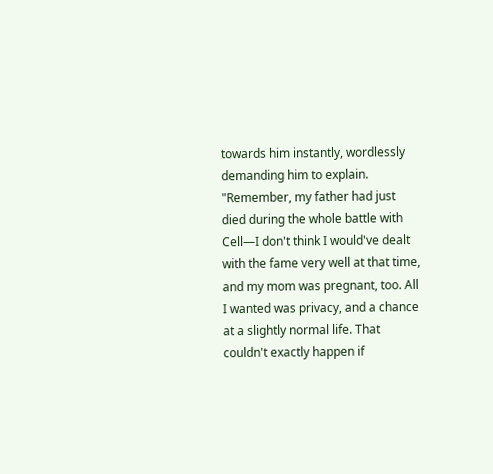towards him instantly, wordlessly demanding him to explain. "Remember, my father had just died during the whole battle with Cell—I don't think I would've dealt with the fame very well at that time, and my mom was pregnant, too. All I wanted was privacy, and a chance at a slightly normal life. That couldn't exactly happen if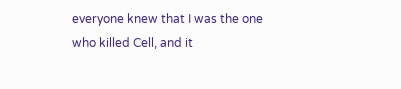everyone knew that I was the one who killed Cell, and it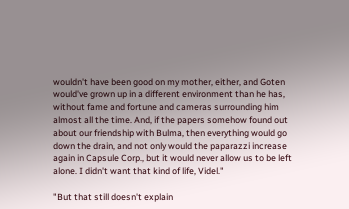wouldn't have been good on my mother, either, and Goten would've grown up in a different environment than he has, without fame and fortune and cameras surrounding him almost all the time. And, if the papers somehow found out about our friendship with Bulma, then everything would go down the drain, and not only would the paparazzi increase again in Capsule Corp., but it would never allow us to be left alone. I didn't want that kind of life, Videl."

"But that still doesn't explain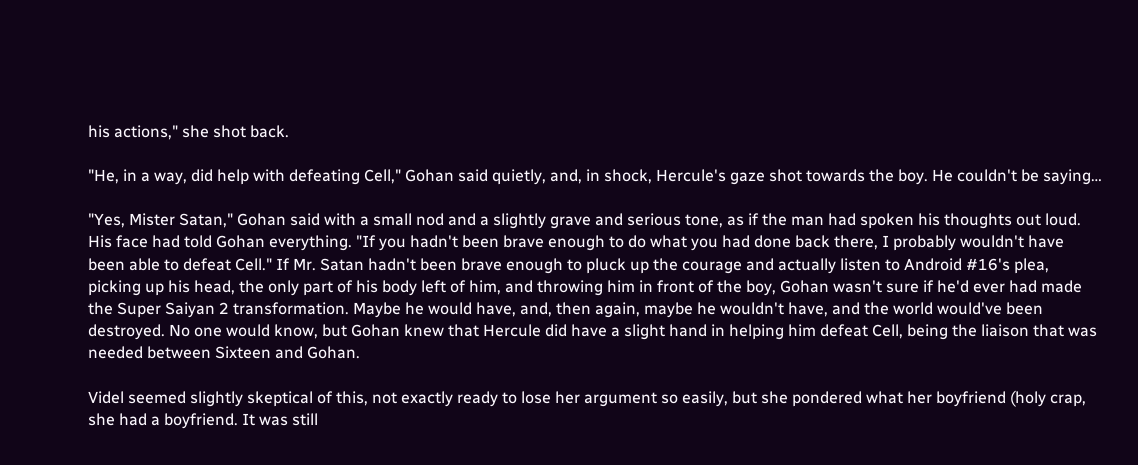his actions," she shot back.

"He, in a way, did help with defeating Cell," Gohan said quietly, and, in shock, Hercule's gaze shot towards the boy. He couldn't be saying…

"Yes, Mister Satan," Gohan said with a small nod and a slightly grave and serious tone, as if the man had spoken his thoughts out loud. His face had told Gohan everything. "If you hadn't been brave enough to do what you had done back there, I probably wouldn't have been able to defeat Cell." If Mr. Satan hadn't been brave enough to pluck up the courage and actually listen to Android #16's plea, picking up his head, the only part of his body left of him, and throwing him in front of the boy, Gohan wasn't sure if he'd ever had made the Super Saiyan 2 transformation. Maybe he would have, and, then again, maybe he wouldn't have, and the world would've been destroyed. No one would know, but Gohan knew that Hercule did have a slight hand in helping him defeat Cell, being the liaison that was needed between Sixteen and Gohan.

Videl seemed slightly skeptical of this, not exactly ready to lose her argument so easily, but she pondered what her boyfriend (holy crap, she had a boyfriend. It was still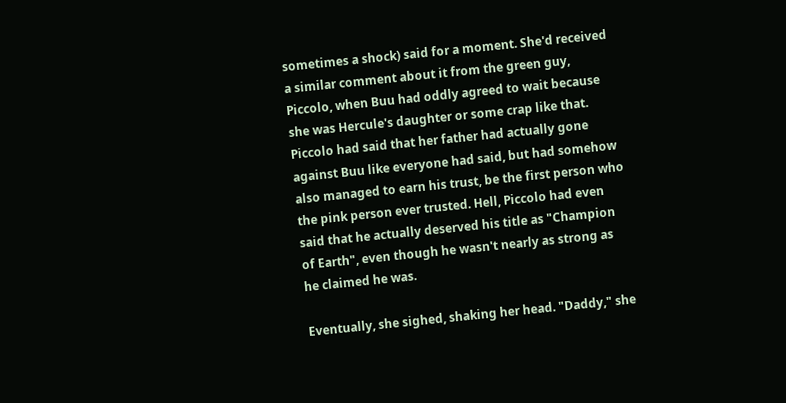sometimes a shock) said for a moment. She'd received a similar comment about it from the green guy, Piccolo, when Buu had oddly agreed to wait because she was Hercule's daughter or some crap like that. Piccolo had said that her father had actually gone against Buu like everyone had said, but had somehow also managed to earn his trust, be the first person who the pink person ever trusted. Hell, Piccolo had even said that he actually deserved his title as "Champion of Earth", even though he wasn't nearly as strong as he claimed he was.

Eventually, she sighed, shaking her head. "Daddy," she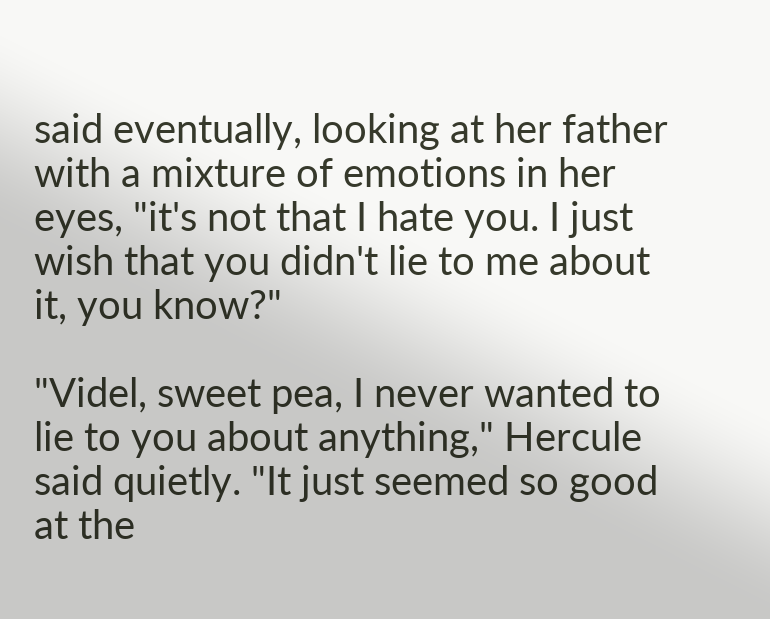said eventually, looking at her father with a mixture of emotions in her eyes, "it's not that I hate you. I just wish that you didn't lie to me about it, you know?"

"Videl, sweet pea, I never wanted to lie to you about anything," Hercule said quietly. "It just seemed so good at the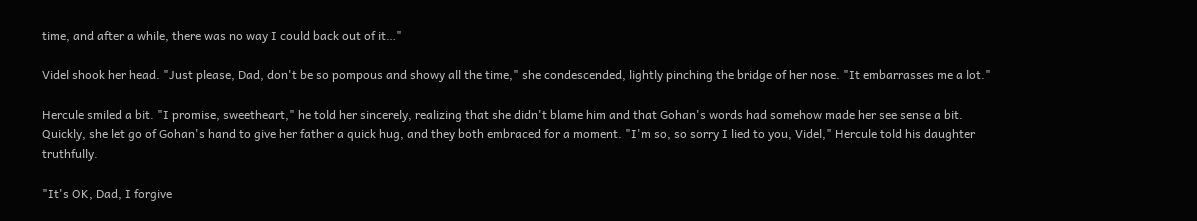time, and after a while, there was no way I could back out of it…"

Videl shook her head. "Just please, Dad, don't be so pompous and showy all the time," she condescended, lightly pinching the bridge of her nose. "It embarrasses me a lot."

Hercule smiled a bit. "I promise, sweetheart," he told her sincerely, realizing that she didn't blame him and that Gohan's words had somehow made her see sense a bit. Quickly, she let go of Gohan's hand to give her father a quick hug, and they both embraced for a moment. "I'm so, so sorry I lied to you, Videl," Hercule told his daughter truthfully.

"It's OK, Dad, I forgive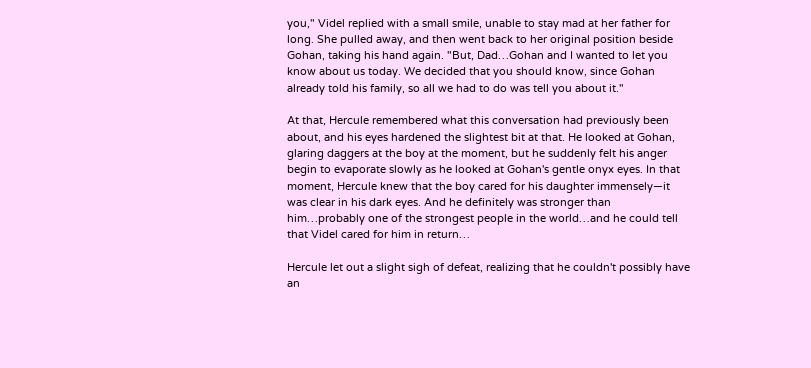you," Videl replied with a small smile, unable to stay mad at her father for long. She pulled away, and then went back to her original position beside Gohan, taking his hand again. "But, Dad…Gohan and I wanted to let you know about us today. We decided that you should know, since Gohan already told his family, so all we had to do was tell you about it."

At that, Hercule remembered what this conversation had previously been about, and his eyes hardened the slightest bit at that. He looked at Gohan, glaring daggers at the boy at the moment, but he suddenly felt his anger begin to evaporate slowly as he looked at Gohan's gentle onyx eyes. In that moment, Hercule knew that the boy cared for his daughter immensely—it was clear in his dark eyes. And he definitely was stronger than him…probably one of the strongest people in the world…and he could tell that Videl cared for him in return…

Hercule let out a slight sigh of defeat, realizing that he couldn't possibly have an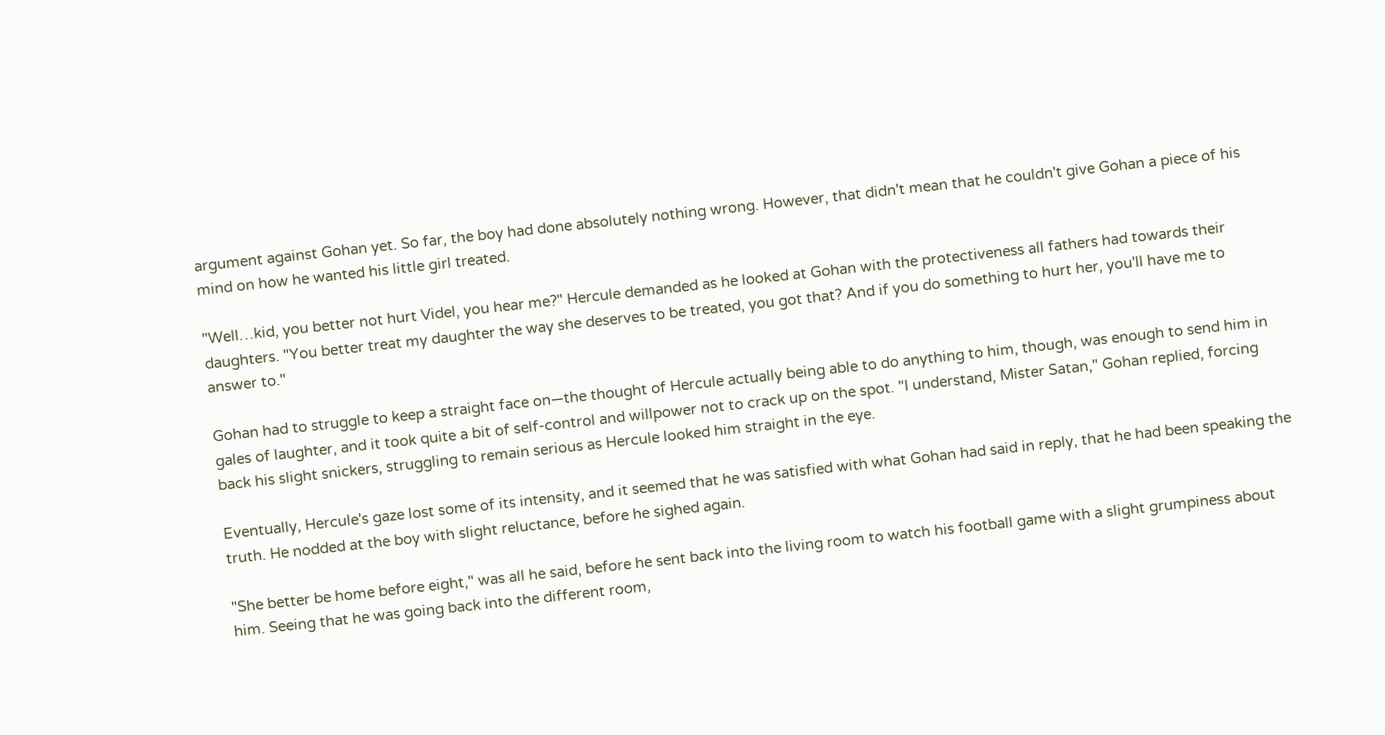argument against Gohan yet. So far, the boy had done absolutely nothing wrong. However, that didn't mean that he couldn't give Gohan a piece of his mind on how he wanted his little girl treated.

"Well…kid, you better not hurt Videl, you hear me?" Hercule demanded as he looked at Gohan with the protectiveness all fathers had towards their daughters. "You better treat my daughter the way she deserves to be treated, you got that? And if you do something to hurt her, you'll have me to answer to."

Gohan had to struggle to keep a straight face on—the thought of Hercule actually being able to do anything to him, though, was enough to send him in gales of laughter, and it took quite a bit of self-control and willpower not to crack up on the spot. "I understand, Mister Satan," Gohan replied, forcing back his slight snickers, struggling to remain serious as Hercule looked him straight in the eye.

Eventually, Hercule's gaze lost some of its intensity, and it seemed that he was satisfied with what Gohan had said in reply, that he had been speaking the truth. He nodded at the boy with slight reluctance, before he sighed again.

"She better be home before eight," was all he said, before he sent back into the living room to watch his football game with a slight grumpiness about him. Seeing that he was going back into the different room,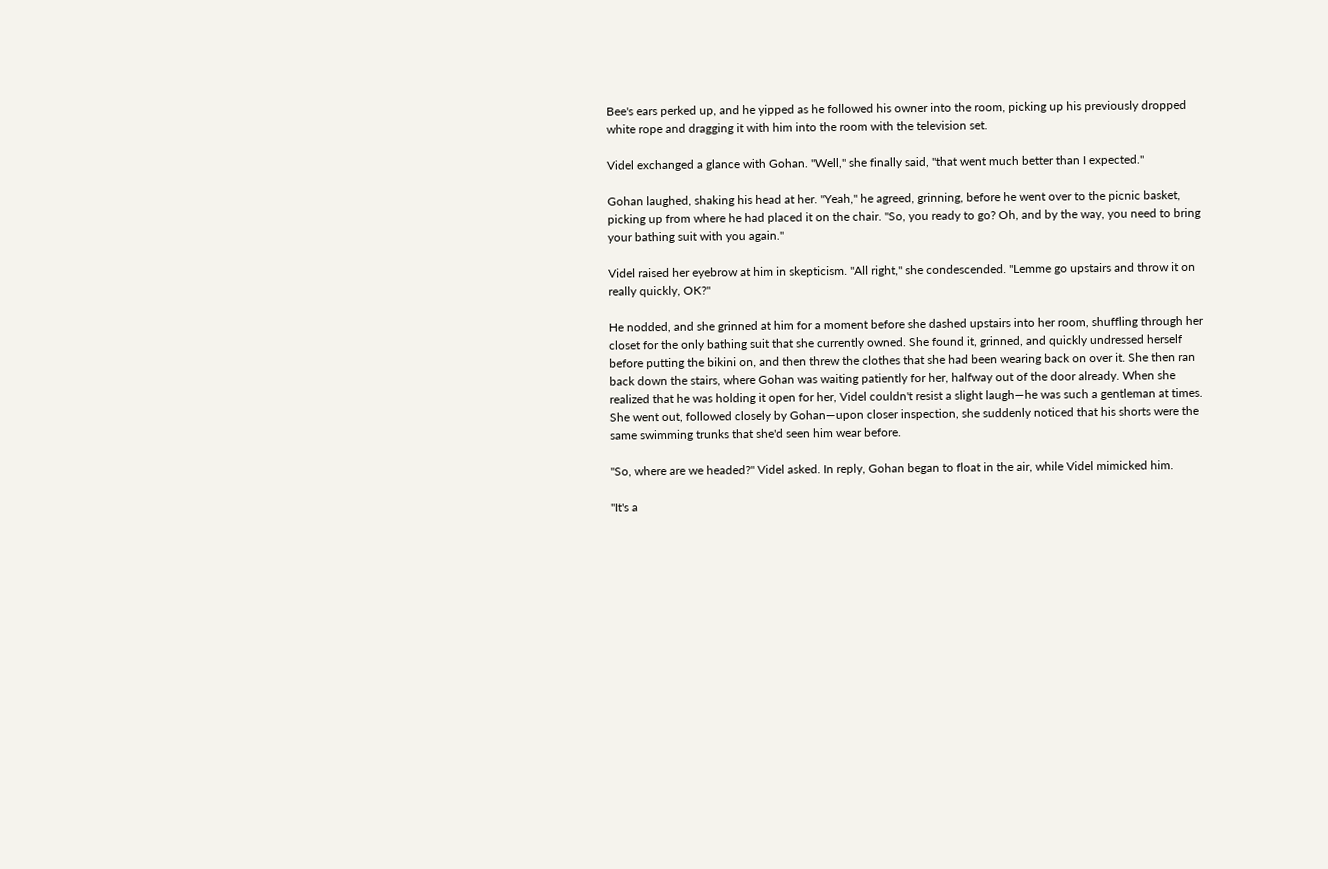Bee's ears perked up, and he yipped as he followed his owner into the room, picking up his previously dropped white rope and dragging it with him into the room with the television set.

Videl exchanged a glance with Gohan. "Well," she finally said, "that went much better than I expected."

Gohan laughed, shaking his head at her. "Yeah," he agreed, grinning, before he went over to the picnic basket, picking up from where he had placed it on the chair. "So, you ready to go? Oh, and by the way, you need to bring your bathing suit with you again."

Videl raised her eyebrow at him in skepticism. "All right," she condescended. "Lemme go upstairs and throw it on really quickly, OK?"

He nodded, and she grinned at him for a moment before she dashed upstairs into her room, shuffling through her closet for the only bathing suit that she currently owned. She found it, grinned, and quickly undressed herself before putting the bikini on, and then threw the clothes that she had been wearing back on over it. She then ran back down the stairs, where Gohan was waiting patiently for her, halfway out of the door already. When she realized that he was holding it open for her, Videl couldn't resist a slight laugh—he was such a gentleman at times. She went out, followed closely by Gohan—upon closer inspection, she suddenly noticed that his shorts were the same swimming trunks that she'd seen him wear before.

"So, where are we headed?" Videl asked. In reply, Gohan began to float in the air, while Videl mimicked him.

"It's a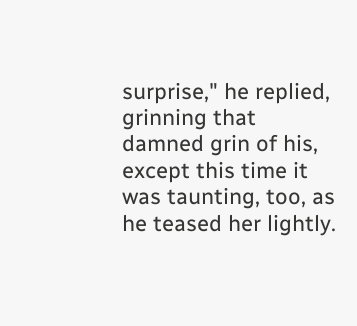surprise," he replied, grinning that damned grin of his, except this time it was taunting, too, as he teased her lightly.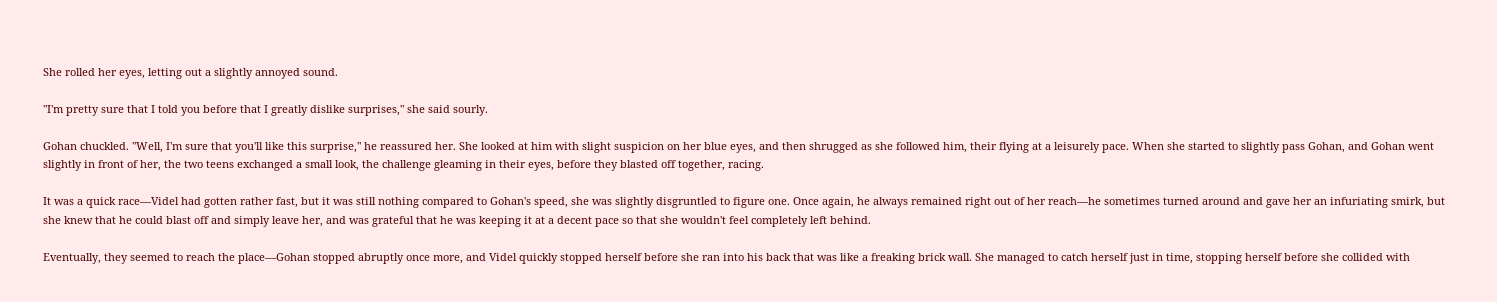She rolled her eyes, letting out a slightly annoyed sound.

"I'm pretty sure that I told you before that I greatly dislike surprises," she said sourly.

Gohan chuckled. "Well, I'm sure that you'll like this surprise," he reassured her. She looked at him with slight suspicion on her blue eyes, and then shrugged as she followed him, their flying at a leisurely pace. When she started to slightly pass Gohan, and Gohan went slightly in front of her, the two teens exchanged a small look, the challenge gleaming in their eyes, before they blasted off together, racing.

It was a quick race—Videl had gotten rather fast, but it was still nothing compared to Gohan's speed, she was slightly disgruntled to figure one. Once again, he always remained right out of her reach—he sometimes turned around and gave her an infuriating smirk, but she knew that he could blast off and simply leave her, and was grateful that he was keeping it at a decent pace so that she wouldn't feel completely left behind.

Eventually, they seemed to reach the place—Gohan stopped abruptly once more, and Videl quickly stopped herself before she ran into his back that was like a freaking brick wall. She managed to catch herself just in time, stopping herself before she collided with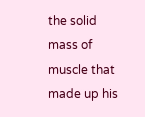the solid mass of muscle that made up his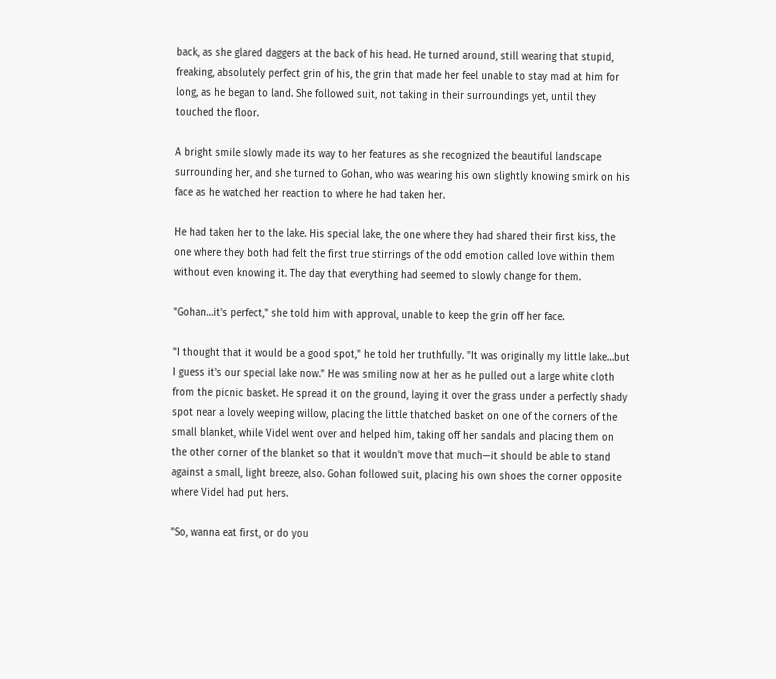back, as she glared daggers at the back of his head. He turned around, still wearing that stupid, freaking, absolutely perfect grin of his, the grin that made her feel unable to stay mad at him for long, as he began to land. She followed suit, not taking in their surroundings yet, until they touched the floor.

A bright smile slowly made its way to her features as she recognized the beautiful landscape surrounding her, and she turned to Gohan, who was wearing his own slightly knowing smirk on his face as he watched her reaction to where he had taken her.

He had taken her to the lake. His special lake, the one where they had shared their first kiss, the one where they both had felt the first true stirrings of the odd emotion called love within them without even knowing it. The day that everything had seemed to slowly change for them.

"Gohan…it's perfect," she told him with approval, unable to keep the grin off her face.

"I thought that it would be a good spot," he told her truthfully. "It was originally my little lake…but I guess it's our special lake now." He was smiling now at her as he pulled out a large white cloth from the picnic basket. He spread it on the ground, laying it over the grass under a perfectly shady spot near a lovely weeping willow, placing the little thatched basket on one of the corners of the small blanket, while Videl went over and helped him, taking off her sandals and placing them on the other corner of the blanket so that it wouldn't move that much—it should be able to stand against a small, light breeze, also. Gohan followed suit, placing his own shoes the corner opposite where Videl had put hers.

"So, wanna eat first, or do you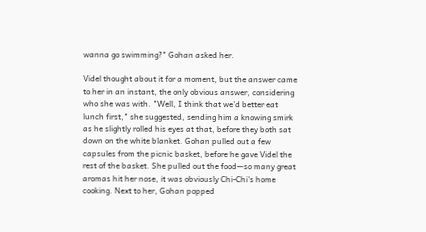wanna go swimming?" Gohan asked her.

Videl thought about it for a moment, but the answer came to her in an instant, the only obvious answer, considering who she was with. "Well, I think that we'd better eat lunch first," she suggested, sending him a knowing smirk as he slightly rolled his eyes at that, before they both sat down on the white blanket. Gohan pulled out a few capsules from the picnic basket, before he gave Videl the rest of the basket. She pulled out the food—so many great aromas hit her nose, it was obviously Chi-Chi's home cooking. Next to her, Gohan popped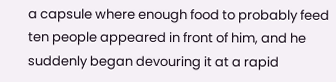a capsule where enough food to probably feed ten people appeared in front of him, and he suddenly began devouring it at a rapid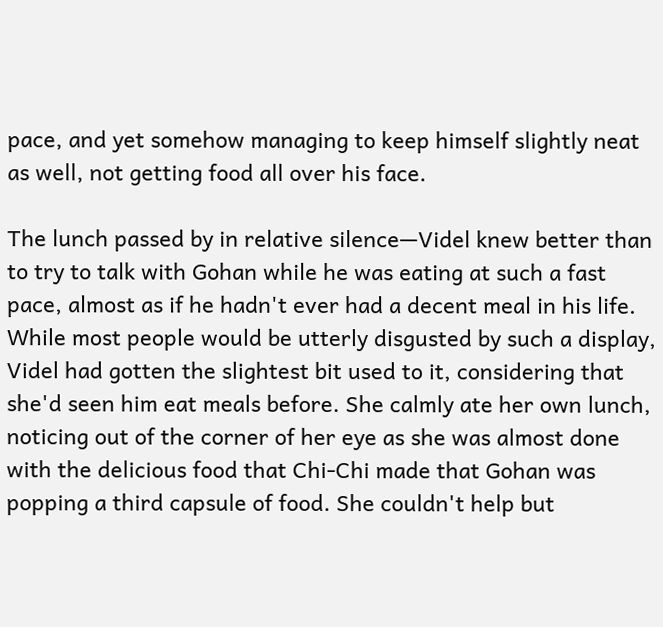pace, and yet somehow managing to keep himself slightly neat as well, not getting food all over his face.

The lunch passed by in relative silence—Videl knew better than to try to talk with Gohan while he was eating at such a fast pace, almost as if he hadn't ever had a decent meal in his life. While most people would be utterly disgusted by such a display, Videl had gotten the slightest bit used to it, considering that she'd seen him eat meals before. She calmly ate her own lunch, noticing out of the corner of her eye as she was almost done with the delicious food that Chi-Chi made that Gohan was popping a third capsule of food. She couldn't help but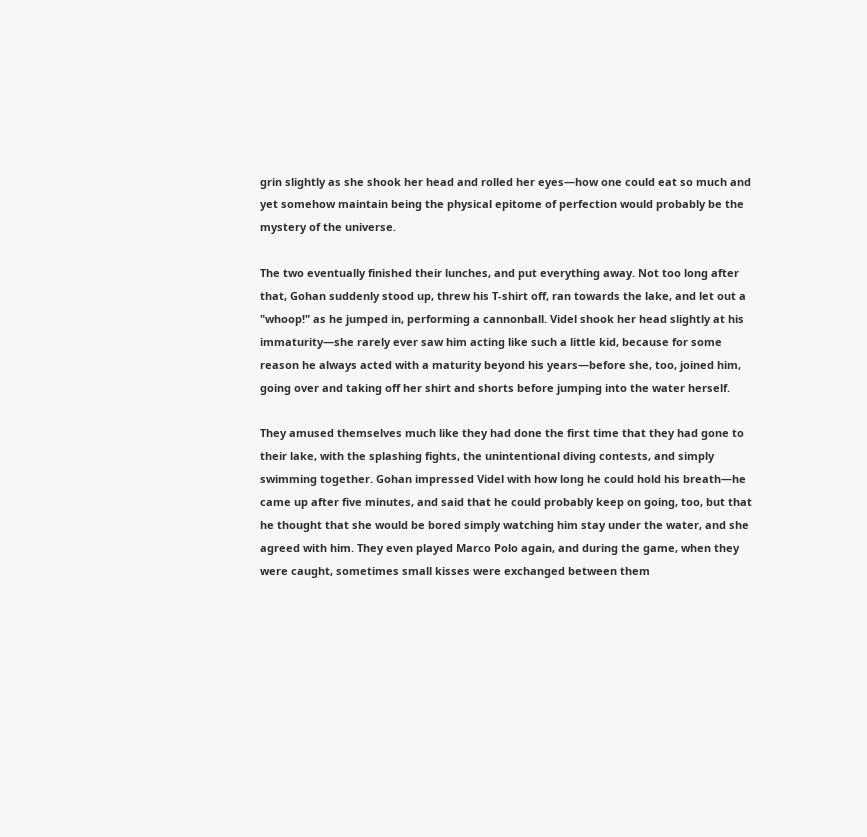grin slightly as she shook her head and rolled her eyes—how one could eat so much and yet somehow maintain being the physical epitome of perfection would probably be the mystery of the universe.

The two eventually finished their lunches, and put everything away. Not too long after that, Gohan suddenly stood up, threw his T-shirt off, ran towards the lake, and let out a "whoop!" as he jumped in, performing a cannonball. Videl shook her head slightly at his immaturity—she rarely ever saw him acting like such a little kid, because for some reason he always acted with a maturity beyond his years—before she, too, joined him, going over and taking off her shirt and shorts before jumping into the water herself.

They amused themselves much like they had done the first time that they had gone to their lake, with the splashing fights, the unintentional diving contests, and simply swimming together. Gohan impressed Videl with how long he could hold his breath—he came up after five minutes, and said that he could probably keep on going, too, but that he thought that she would be bored simply watching him stay under the water, and she agreed with him. They even played Marco Polo again, and during the game, when they were caught, sometimes small kisses were exchanged between them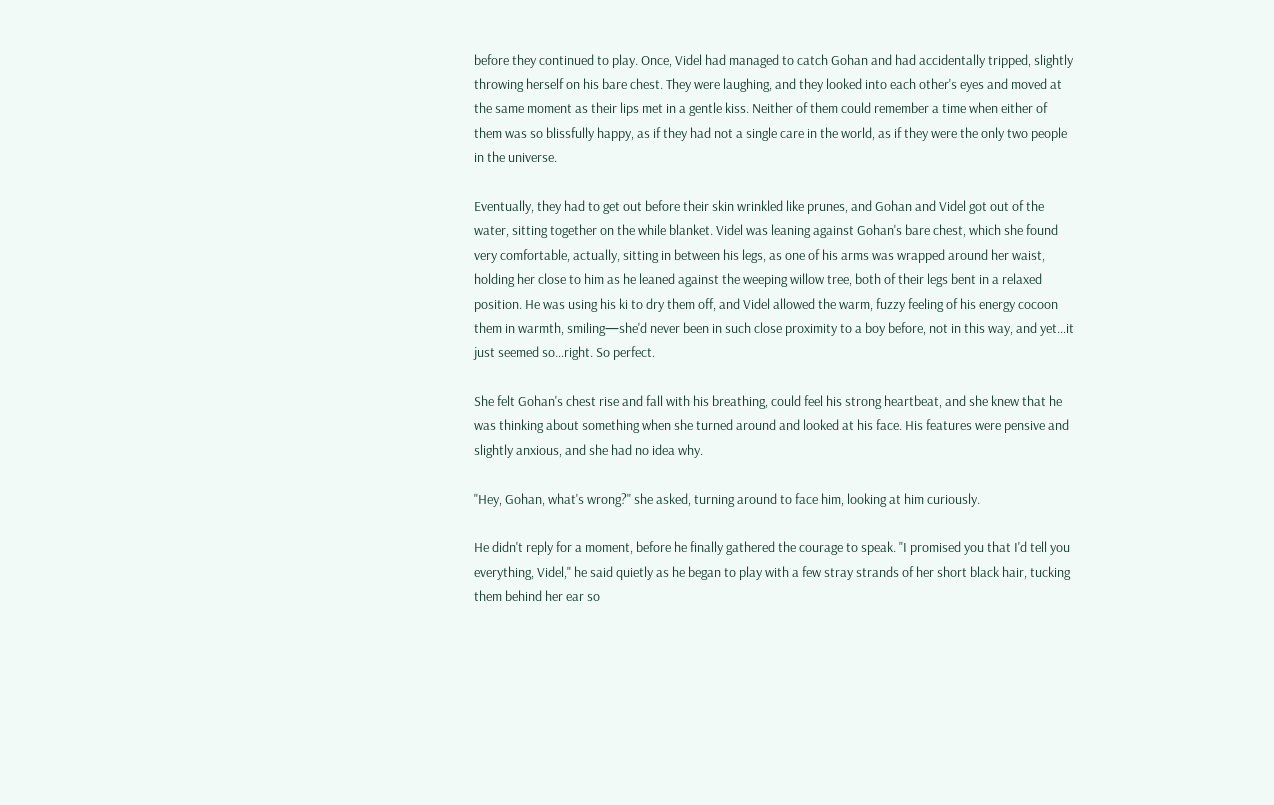before they continued to play. Once, Videl had managed to catch Gohan and had accidentally tripped, slightly throwing herself on his bare chest. They were laughing, and they looked into each other's eyes and moved at the same moment as their lips met in a gentle kiss. Neither of them could remember a time when either of them was so blissfully happy, as if they had not a single care in the world, as if they were the only two people in the universe.

Eventually, they had to get out before their skin wrinkled like prunes, and Gohan and Videl got out of the water, sitting together on the while blanket. Videl was leaning against Gohan's bare chest, which she found very comfortable, actually, sitting in between his legs, as one of his arms was wrapped around her waist, holding her close to him as he leaned against the weeping willow tree, both of their legs bent in a relaxed position. He was using his ki to dry them off, and Videl allowed the warm, fuzzy feeling of his energy cocoon them in warmth, smiling—she'd never been in such close proximity to a boy before, not in this way, and yet…it just seemed so…right. So perfect.

She felt Gohan's chest rise and fall with his breathing, could feel his strong heartbeat, and she knew that he was thinking about something when she turned around and looked at his face. His features were pensive and slightly anxious, and she had no idea why.

"Hey, Gohan, what's wrong?" she asked, turning around to face him, looking at him curiously.

He didn't reply for a moment, before he finally gathered the courage to speak. "I promised you that I'd tell you everything, Videl," he said quietly as he began to play with a few stray strands of her short black hair, tucking them behind her ear so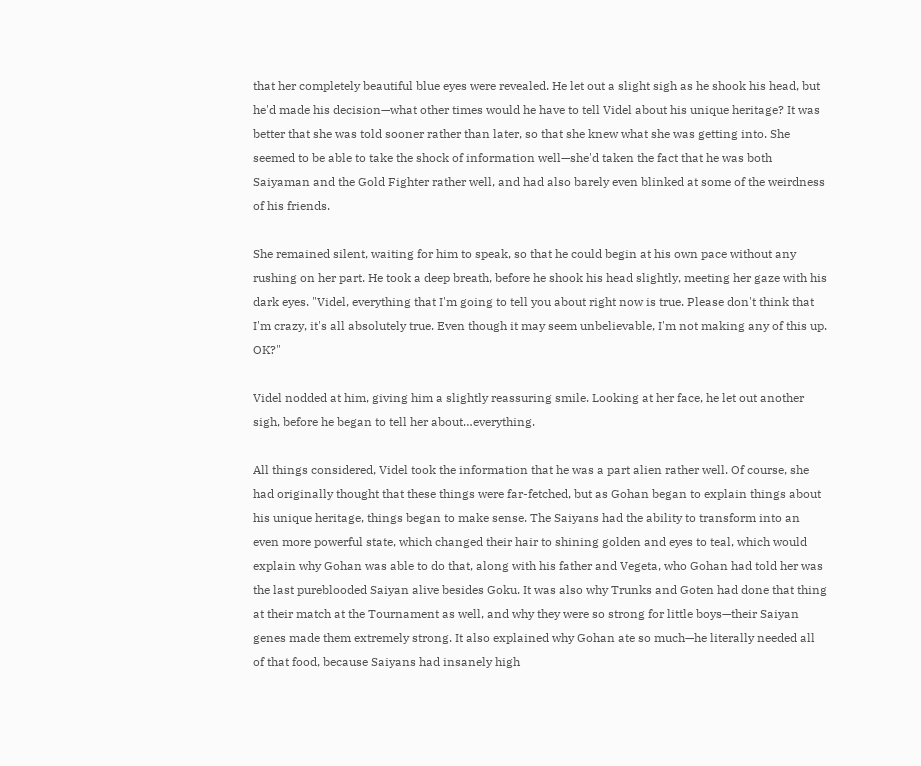that her completely beautiful blue eyes were revealed. He let out a slight sigh as he shook his head, but he'd made his decision—what other times would he have to tell Videl about his unique heritage? It was better that she was told sooner rather than later, so that she knew what she was getting into. She seemed to be able to take the shock of information well—she'd taken the fact that he was both Saiyaman and the Gold Fighter rather well, and had also barely even blinked at some of the weirdness of his friends.

She remained silent, waiting for him to speak, so that he could begin at his own pace without any rushing on her part. He took a deep breath, before he shook his head slightly, meeting her gaze with his dark eyes. "Videl, everything that I'm going to tell you about right now is true. Please don't think that I'm crazy, it's all absolutely true. Even though it may seem unbelievable, I'm not making any of this up. OK?"

Videl nodded at him, giving him a slightly reassuring smile. Looking at her face, he let out another sigh, before he began to tell her about…everything.

All things considered, Videl took the information that he was a part alien rather well. Of course, she had originally thought that these things were far-fetched, but as Gohan began to explain things about his unique heritage, things began to make sense. The Saiyans had the ability to transform into an even more powerful state, which changed their hair to shining golden and eyes to teal, which would explain why Gohan was able to do that, along with his father and Vegeta, who Gohan had told her was the last pureblooded Saiyan alive besides Goku. It was also why Trunks and Goten had done that thing at their match at the Tournament as well, and why they were so strong for little boys—their Saiyan genes made them extremely strong. It also explained why Gohan ate so much—he literally needed all of that food, because Saiyans had insanely high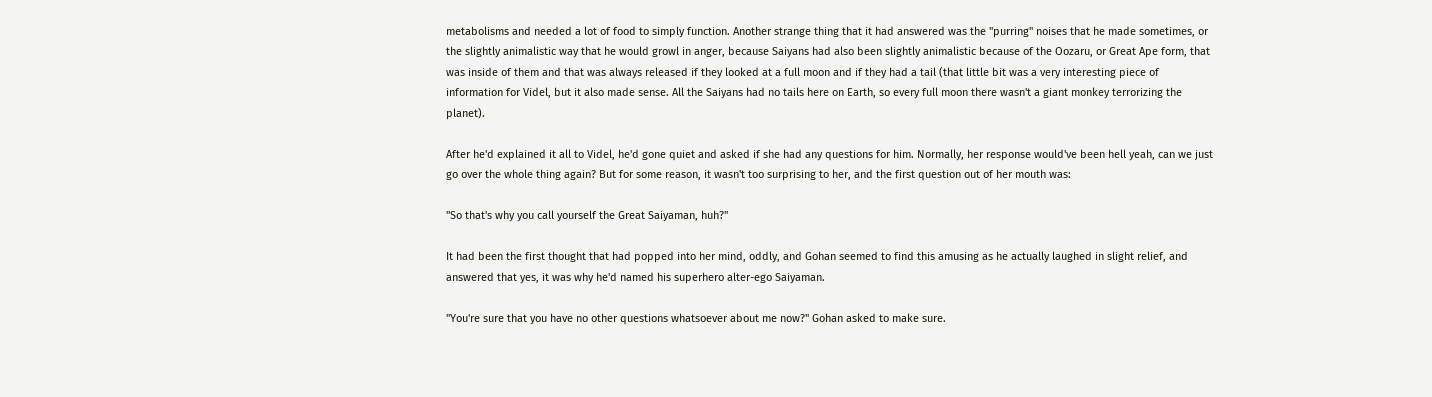metabolisms and needed a lot of food to simply function. Another strange thing that it had answered was the "purring" noises that he made sometimes, or the slightly animalistic way that he would growl in anger, because Saiyans had also been slightly animalistic because of the Oozaru, or Great Ape form, that was inside of them and that was always released if they looked at a full moon and if they had a tail (that little bit was a very interesting piece of information for Videl, but it also made sense. All the Saiyans had no tails here on Earth, so every full moon there wasn't a giant monkey terrorizing the planet).

After he'd explained it all to Videl, he'd gone quiet and asked if she had any questions for him. Normally, her response would've been hell yeah, can we just go over the whole thing again? But for some reason, it wasn't too surprising to her, and the first question out of her mouth was:

"So that's why you call yourself the Great Saiyaman, huh?"

It had been the first thought that had popped into her mind, oddly, and Gohan seemed to find this amusing as he actually laughed in slight relief, and answered that yes, it was why he'd named his superhero alter-ego Saiyaman.

"You're sure that you have no other questions whatsoever about me now?" Gohan asked to make sure.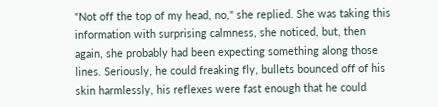"Not off the top of my head, no," she replied. She was taking this information with surprising calmness, she noticed, but, then again, she probably had been expecting something along those lines. Seriously, he could freaking fly, bullets bounced off of his skin harmlessly, his reflexes were fast enough that he could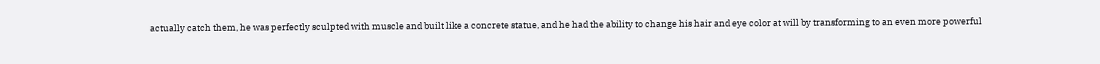actually catch them, he was perfectly sculpted with muscle and built like a concrete statue, and he had the ability to change his hair and eye color at will by transforming to an even more powerful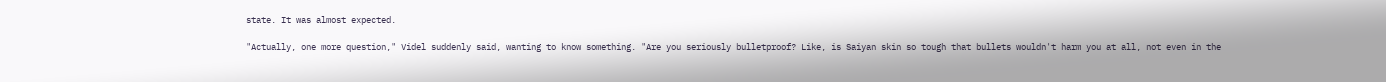state. It was almost expected.

"Actually, one more question," Videl suddenly said, wanting to know something. "Are you seriously bulletproof? Like, is Saiyan skin so tough that bullets wouldn't harm you at all, not even in the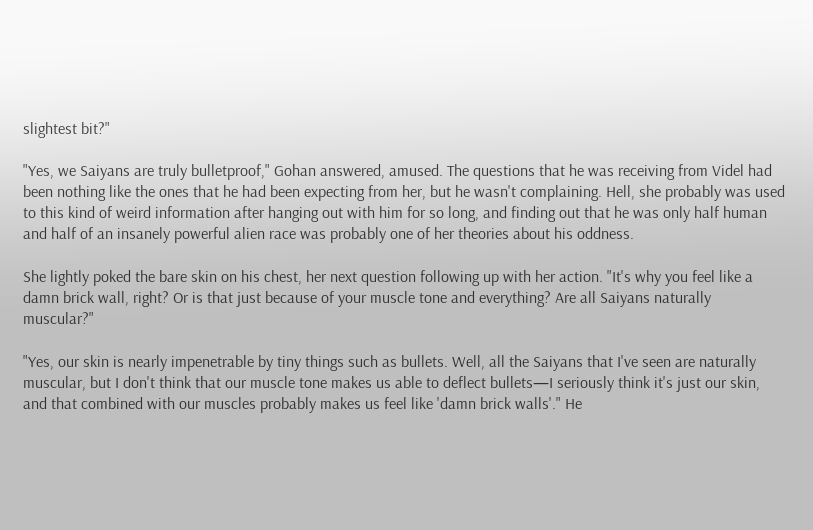slightest bit?"

"Yes, we Saiyans are truly bulletproof," Gohan answered, amused. The questions that he was receiving from Videl had been nothing like the ones that he had been expecting from her, but he wasn't complaining. Hell, she probably was used to this kind of weird information after hanging out with him for so long, and finding out that he was only half human and half of an insanely powerful alien race was probably one of her theories about his oddness.

She lightly poked the bare skin on his chest, her next question following up with her action. "It's why you feel like a damn brick wall, right? Or is that just because of your muscle tone and everything? Are all Saiyans naturally muscular?"

"Yes, our skin is nearly impenetrable by tiny things such as bullets. Well, all the Saiyans that I've seen are naturally muscular, but I don't think that our muscle tone makes us able to deflect bullets—I seriously think it's just our skin, and that combined with our muscles probably makes us feel like 'damn brick walls'." He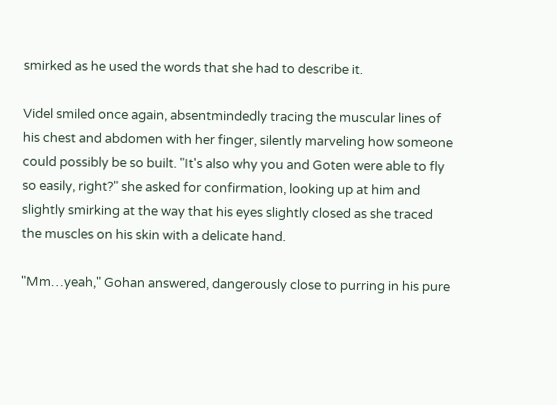smirked as he used the words that she had to describe it.

Videl smiled once again, absentmindedly tracing the muscular lines of his chest and abdomen with her finger, silently marveling how someone could possibly be so built. "It's also why you and Goten were able to fly so easily, right?" she asked for confirmation, looking up at him and slightly smirking at the way that his eyes slightly closed as she traced the muscles on his skin with a delicate hand.

"Mm…yeah," Gohan answered, dangerously close to purring in his pure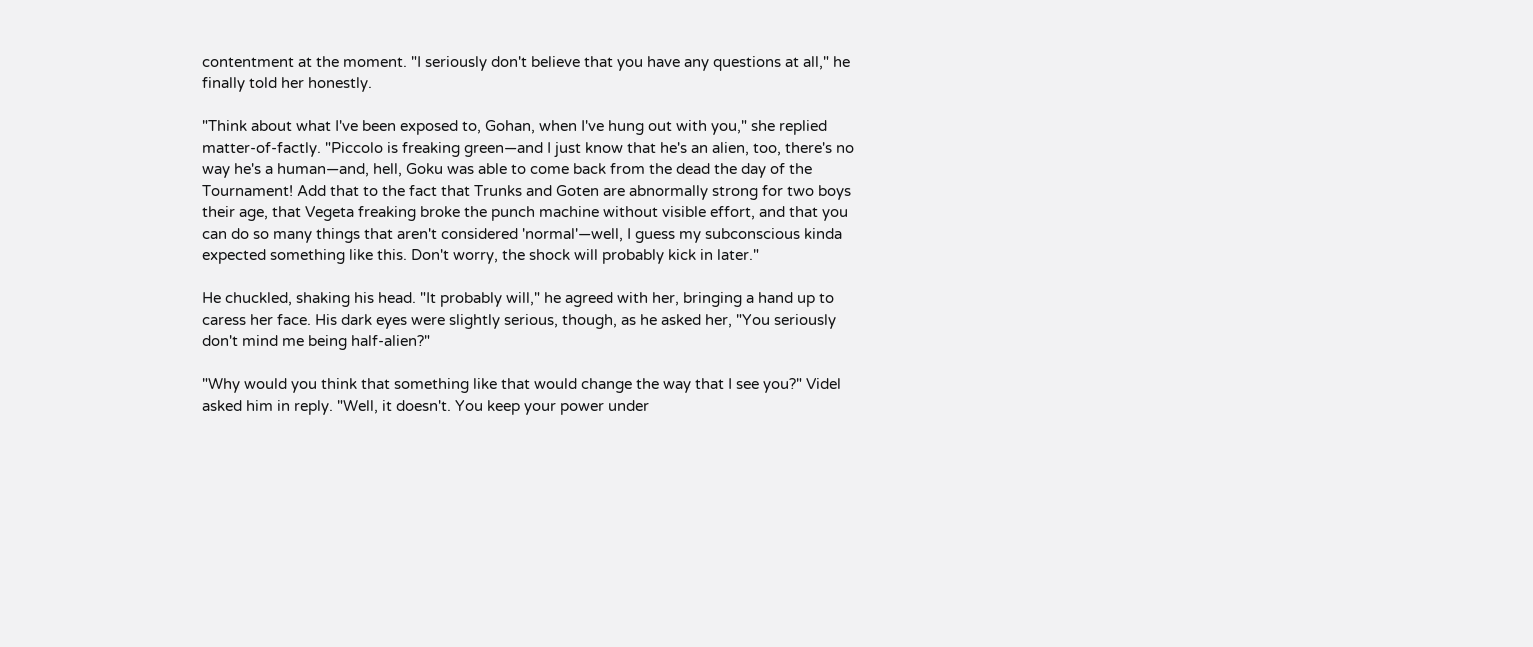contentment at the moment. "I seriously don't believe that you have any questions at all," he finally told her honestly.

"Think about what I've been exposed to, Gohan, when I've hung out with you," she replied matter-of-factly. "Piccolo is freaking green—and I just know that he's an alien, too, there's no way he's a human—and, hell, Goku was able to come back from the dead the day of the Tournament! Add that to the fact that Trunks and Goten are abnormally strong for two boys their age, that Vegeta freaking broke the punch machine without visible effort, and that you can do so many things that aren't considered 'normal'—well, I guess my subconscious kinda expected something like this. Don't worry, the shock will probably kick in later."

He chuckled, shaking his head. "It probably will," he agreed with her, bringing a hand up to caress her face. His dark eyes were slightly serious, though, as he asked her, "You seriously don't mind me being half-alien?"

"Why would you think that something like that would change the way that I see you?" Videl asked him in reply. "Well, it doesn't. You keep your power under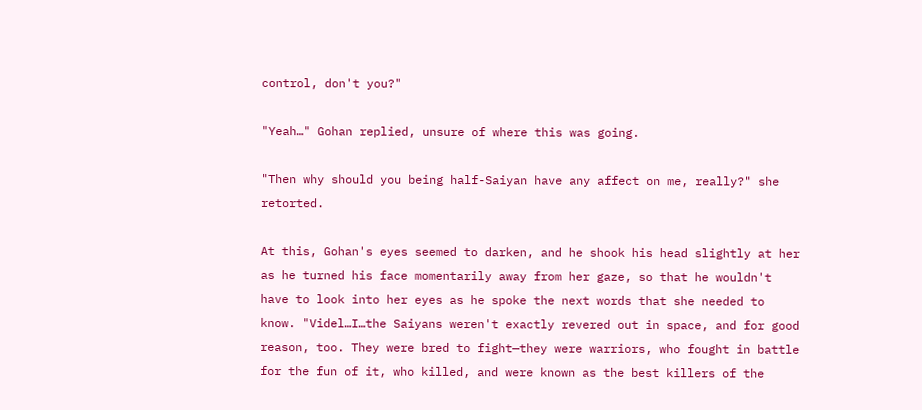control, don't you?"

"Yeah…" Gohan replied, unsure of where this was going.

"Then why should you being half-Saiyan have any affect on me, really?" she retorted.

At this, Gohan's eyes seemed to darken, and he shook his head slightly at her as he turned his face momentarily away from her gaze, so that he wouldn't have to look into her eyes as he spoke the next words that she needed to know. "Videl…I…the Saiyans weren't exactly revered out in space, and for good reason, too. They were bred to fight—they were warriors, who fought in battle for the fun of it, who killed, and were known as the best killers of the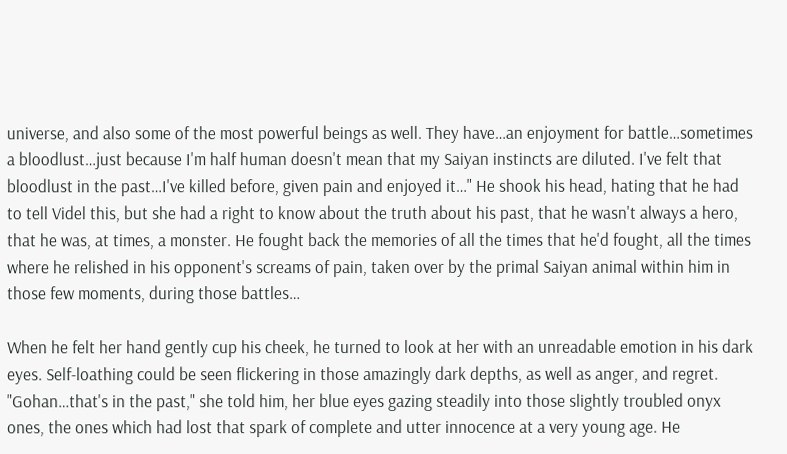universe, and also some of the most powerful beings as well. They have…an enjoyment for battle…sometimes a bloodlust…just because I'm half human doesn't mean that my Saiyan instincts are diluted. I've felt that bloodlust in the past…I've killed before, given pain and enjoyed it…" He shook his head, hating that he had to tell Videl this, but she had a right to know about the truth about his past, that he wasn't always a hero, that he was, at times, a monster. He fought back the memories of all the times that he'd fought, all the times where he relished in his opponent's screams of pain, taken over by the primal Saiyan animal within him in those few moments, during those battles…

When he felt her hand gently cup his cheek, he turned to look at her with an unreadable emotion in his dark eyes. Self-loathing could be seen flickering in those amazingly dark depths, as well as anger, and regret. "Gohan…that's in the past," she told him, her blue eyes gazing steadily into those slightly troubled onyx ones, the ones which had lost that spark of complete and utter innocence at a very young age. He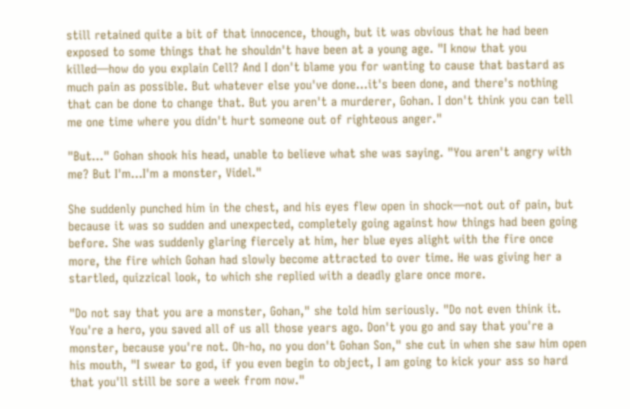still retained quite a bit of that innocence, though, but it was obvious that he had been exposed to some things that he shouldn't have been at a young age. "I know that you killed—how do you explain Cell? And I don't blame you for wanting to cause that bastard as much pain as possible. But whatever else you've done…it's been done, and there's nothing that can be done to change that. But you aren't a murderer, Gohan. I don't think you can tell me one time where you didn't hurt someone out of righteous anger."

"But…" Gohan shook his head, unable to believe what she was saying. "You aren't angry with me? But I'm…I'm a monster, Videl."

She suddenly punched him in the chest, and his eyes flew open in shock—not out of pain, but because it was so sudden and unexpected, completely going against how things had been going before. She was suddenly glaring fiercely at him, her blue eyes alight with the fire once more, the fire which Gohan had slowly become attracted to over time. He was giving her a startled, quizzical look, to which she replied with a deadly glare once more.

"Do not say that you are a monster, Gohan," she told him seriously. "Do not even think it. You're a hero, you saved all of us all those years ago. Don't you go and say that you're a monster, because you're not. Oh-ho, no you don't Gohan Son," she cut in when she saw him open his mouth, "I swear to god, if you even begin to object, I am going to kick your ass so hard that you'll still be sore a week from now."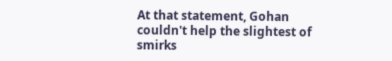At that statement, Gohan couldn't help the slightest of smirks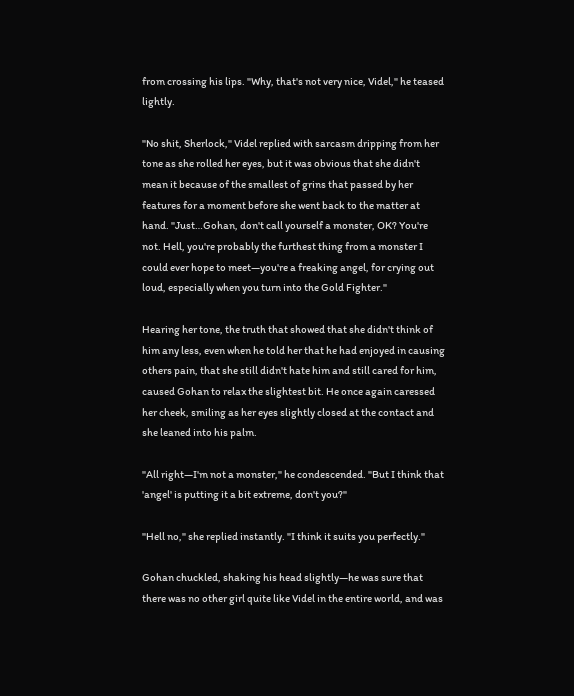from crossing his lips. "Why, that's not very nice, Videl," he teased lightly.

"No shit, Sherlock," Videl replied with sarcasm dripping from her tone as she rolled her eyes, but it was obvious that she didn't mean it because of the smallest of grins that passed by her features for a moment before she went back to the matter at hand. "Just…Gohan, don't call yourself a monster, OK? You're not. Hell, you're probably the furthest thing from a monster I could ever hope to meet—you're a freaking angel, for crying out loud, especially when you turn into the Gold Fighter."

Hearing her tone, the truth that showed that she didn't think of him any less, even when he told her that he had enjoyed in causing others pain, that she still didn't hate him and still cared for him, caused Gohan to relax the slightest bit. He once again caressed her cheek, smiling as her eyes slightly closed at the contact and she leaned into his palm.

"All right—I'm not a monster," he condescended. "But I think that 'angel' is putting it a bit extreme, don't you?"

"Hell no," she replied instantly. "I think it suits you perfectly."

Gohan chuckled, shaking his head slightly—he was sure that there was no other girl quite like Videl in the entire world, and was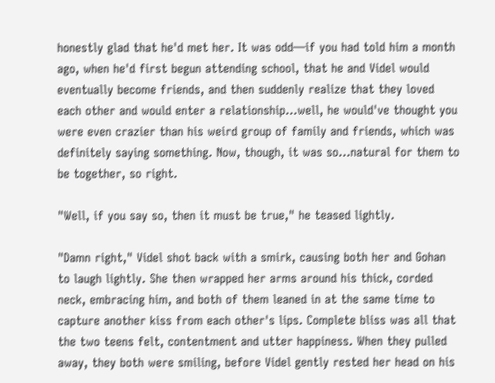honestly glad that he'd met her. It was odd—if you had told him a month ago, when he'd first begun attending school, that he and Videl would eventually become friends, and then suddenly realize that they loved each other and would enter a relationship…well, he would've thought you were even crazier than his weird group of family and friends, which was definitely saying something. Now, though, it was so…natural for them to be together, so right.

"Well, if you say so, then it must be true," he teased lightly.

"Damn right," Videl shot back with a smirk, causing both her and Gohan to laugh lightly. She then wrapped her arms around his thick, corded neck, embracing him, and both of them leaned in at the same time to capture another kiss from each other's lips. Complete bliss was all that the two teens felt, contentment and utter happiness. When they pulled away, they both were smiling, before Videl gently rested her head on his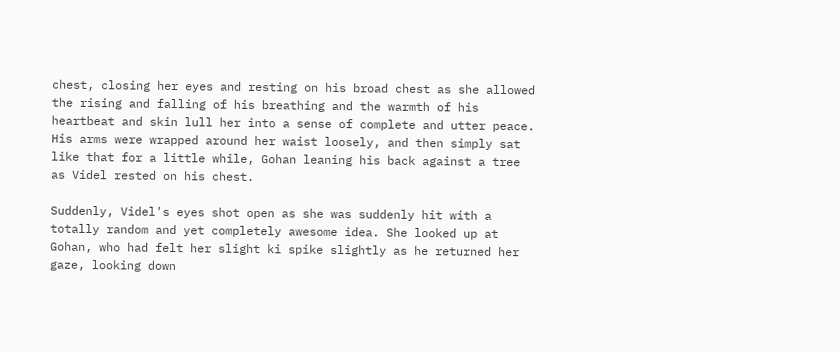chest, closing her eyes and resting on his broad chest as she allowed the rising and falling of his breathing and the warmth of his heartbeat and skin lull her into a sense of complete and utter peace. His arms were wrapped around her waist loosely, and then simply sat like that for a little while, Gohan leaning his back against a tree as Videl rested on his chest.

Suddenly, Videl's eyes shot open as she was suddenly hit with a totally random and yet completely awesome idea. She looked up at Gohan, who had felt her slight ki spike slightly as he returned her gaze, looking down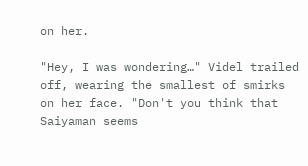on her.

"Hey, I was wondering…" Videl trailed off, wearing the smallest of smirks on her face. "Don't you think that Saiyaman seems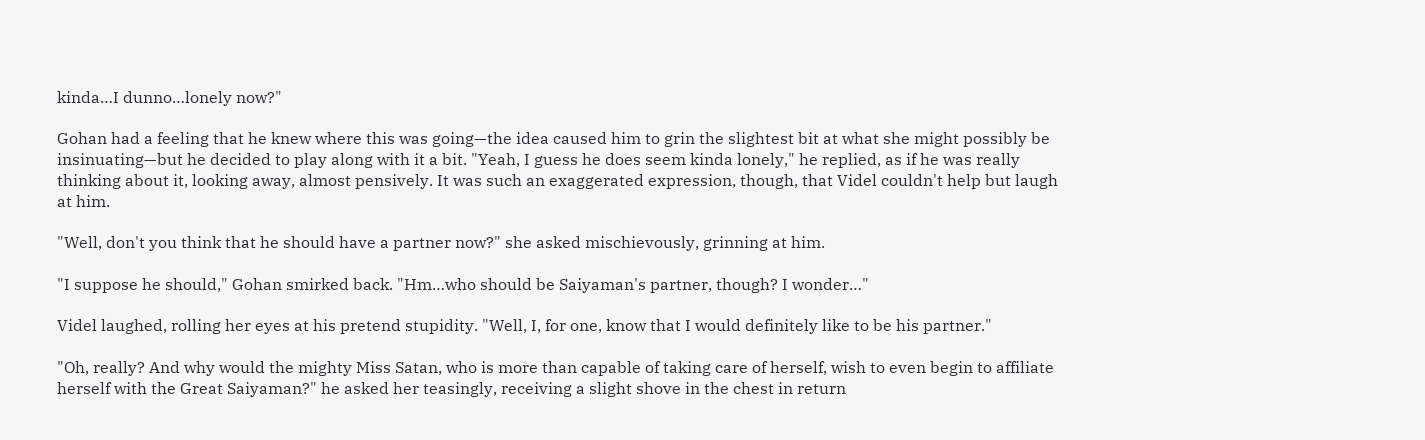kinda…I dunno…lonely now?"

Gohan had a feeling that he knew where this was going—the idea caused him to grin the slightest bit at what she might possibly be insinuating—but he decided to play along with it a bit. "Yeah, I guess he does seem kinda lonely," he replied, as if he was really thinking about it, looking away, almost pensively. It was such an exaggerated expression, though, that Videl couldn't help but laugh at him.

"Well, don't you think that he should have a partner now?" she asked mischievously, grinning at him.

"I suppose he should," Gohan smirked back. "Hm…who should be Saiyaman's partner, though? I wonder…"

Videl laughed, rolling her eyes at his pretend stupidity. "Well, I, for one, know that I would definitely like to be his partner."

"Oh, really? And why would the mighty Miss Satan, who is more than capable of taking care of herself, wish to even begin to affiliate herself with the Great Saiyaman?" he asked her teasingly, receiving a slight shove in the chest in return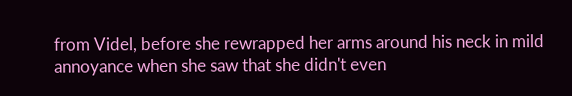from Videl, before she rewrapped her arms around his neck in mild annoyance when she saw that she didn't even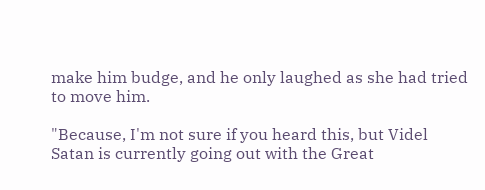make him budge, and he only laughed as she had tried to move him.

"Because, I'm not sure if you heard this, but Videl Satan is currently going out with the Great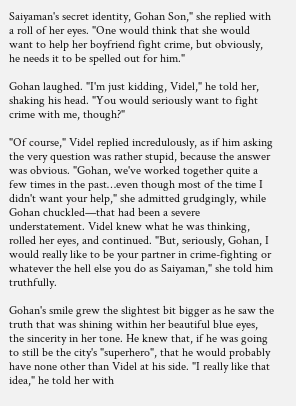Saiyaman's secret identity, Gohan Son," she replied with a roll of her eyes. "One would think that she would want to help her boyfriend fight crime, but obviously, he needs it to be spelled out for him."

Gohan laughed. "I'm just kidding, Videl," he told her, shaking his head. "You would seriously want to fight crime with me, though?"

"Of course," Videl replied incredulously, as if him asking the very question was rather stupid, because the answer was obvious. "Gohan, we've worked together quite a few times in the past…even though most of the time I didn't want your help," she admitted grudgingly, while Gohan chuckled—that had been a severe understatement. Videl knew what he was thinking, rolled her eyes, and continued. "But, seriously, Gohan, I would really like to be your partner in crime-fighting or whatever the hell else you do as Saiyaman," she told him truthfully.

Gohan's smile grew the slightest bit bigger as he saw the truth that was shining within her beautiful blue eyes, the sincerity in her tone. He knew that, if he was going to still be the city's "superhero", that he would probably have none other than Videl at his side. "I really like that idea," he told her with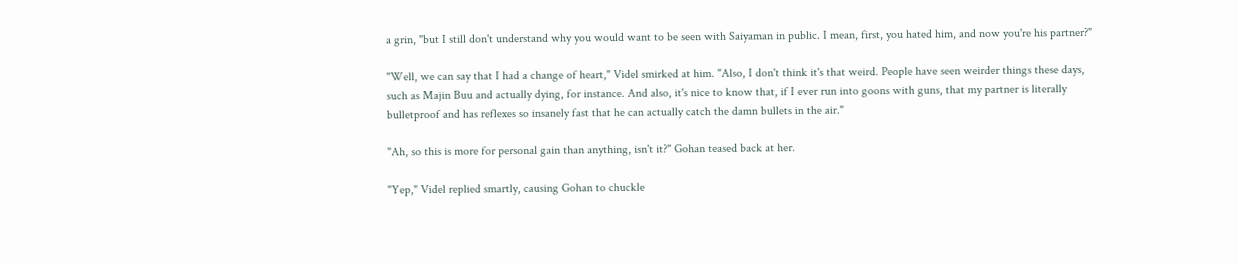a grin, "but I still don't understand why you would want to be seen with Saiyaman in public. I mean, first, you hated him, and now you're his partner?"

"Well, we can say that I had a change of heart," Videl smirked at him. "Also, I don't think it's that weird. People have seen weirder things these days, such as Majin Buu and actually dying, for instance. And also, it's nice to know that, if I ever run into goons with guns, that my partner is literally bulletproof and has reflexes so insanely fast that he can actually catch the damn bullets in the air."

"Ah, so this is more for personal gain than anything, isn't it?" Gohan teased back at her.

"Yep," Videl replied smartly, causing Gohan to chuckle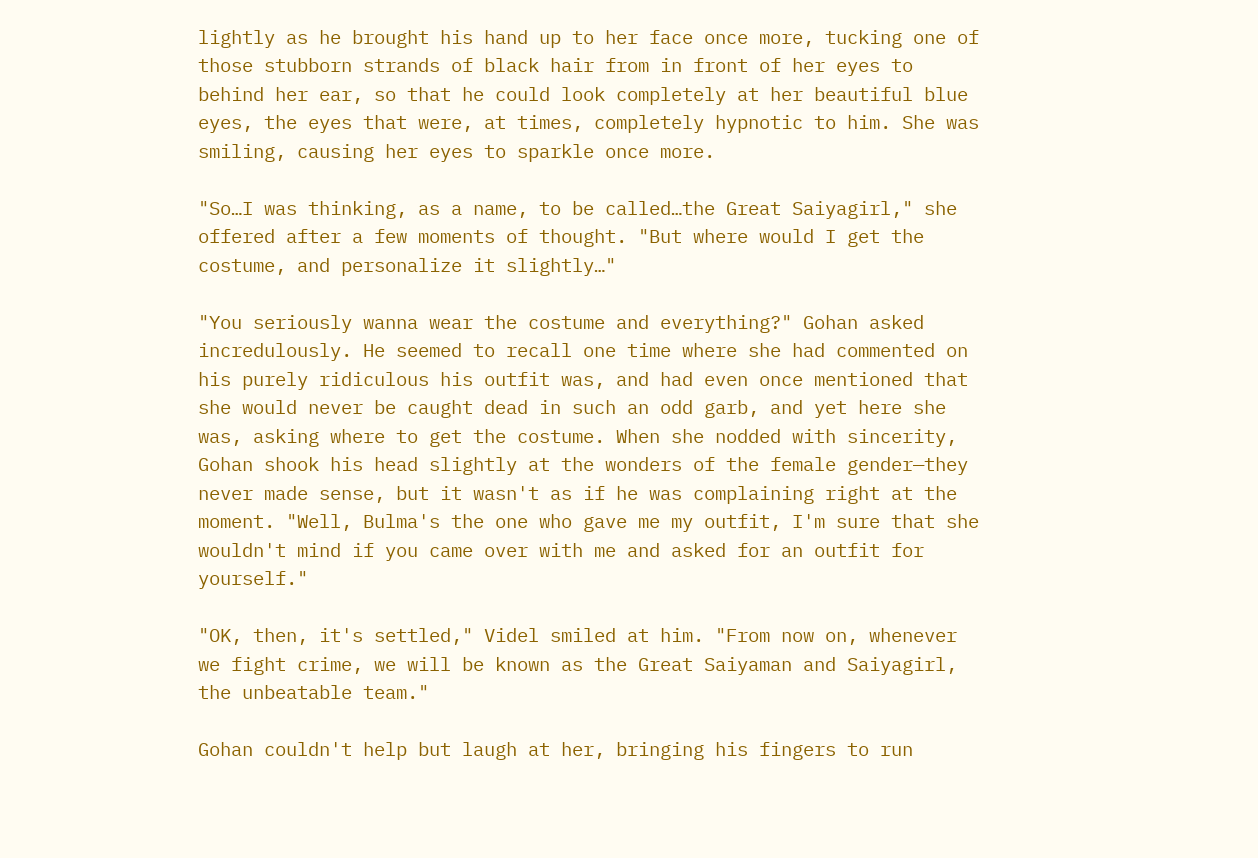lightly as he brought his hand up to her face once more, tucking one of those stubborn strands of black hair from in front of her eyes to behind her ear, so that he could look completely at her beautiful blue eyes, the eyes that were, at times, completely hypnotic to him. She was smiling, causing her eyes to sparkle once more.

"So…I was thinking, as a name, to be called…the Great Saiyagirl," she offered after a few moments of thought. "But where would I get the costume, and personalize it slightly…"

"You seriously wanna wear the costume and everything?" Gohan asked incredulously. He seemed to recall one time where she had commented on his purely ridiculous his outfit was, and had even once mentioned that she would never be caught dead in such an odd garb, and yet here she was, asking where to get the costume. When she nodded with sincerity, Gohan shook his head slightly at the wonders of the female gender—they never made sense, but it wasn't as if he was complaining right at the moment. "Well, Bulma's the one who gave me my outfit, I'm sure that she wouldn't mind if you came over with me and asked for an outfit for yourself."

"OK, then, it's settled," Videl smiled at him. "From now on, whenever we fight crime, we will be known as the Great Saiyaman and Saiyagirl, the unbeatable team."

Gohan couldn't help but laugh at her, bringing his fingers to run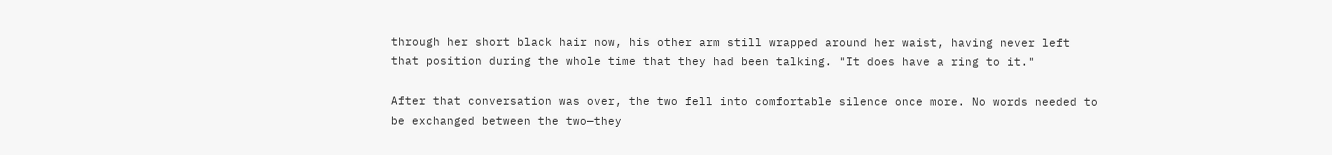through her short black hair now, his other arm still wrapped around her waist, having never left that position during the whole time that they had been talking. "It does have a ring to it."

After that conversation was over, the two fell into comfortable silence once more. No words needed to be exchanged between the two—they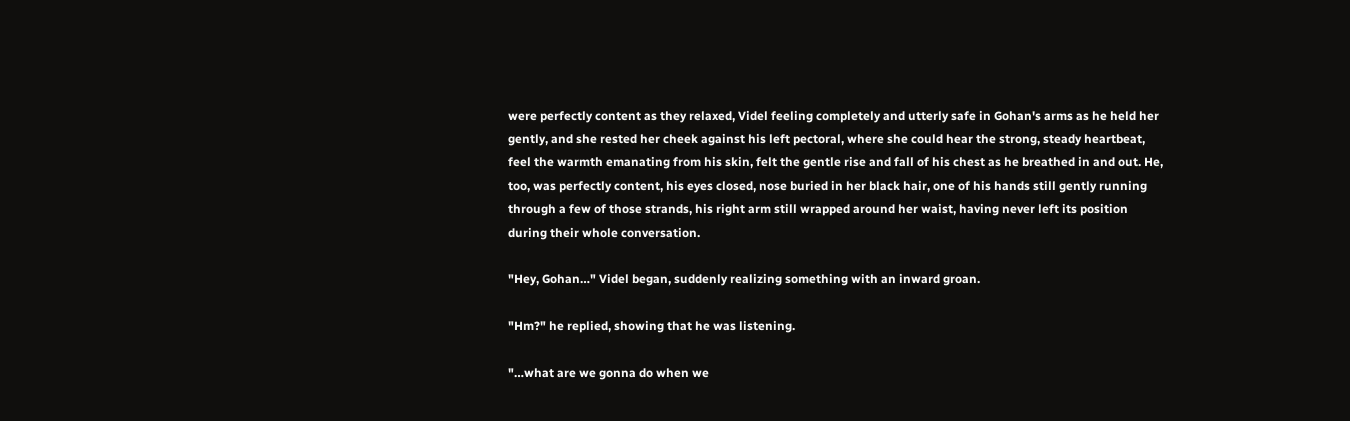were perfectly content as they relaxed, Videl feeling completely and utterly safe in Gohan's arms as he held her gently, and she rested her cheek against his left pectoral, where she could hear the strong, steady heartbeat, feel the warmth emanating from his skin, felt the gentle rise and fall of his chest as he breathed in and out. He, too, was perfectly content, his eyes closed, nose buried in her black hair, one of his hands still gently running through a few of those strands, his right arm still wrapped around her waist, having never left its position during their whole conversation.

"Hey, Gohan…" Videl began, suddenly realizing something with an inward groan.

"Hm?" he replied, showing that he was listening.

"…what are we gonna do when we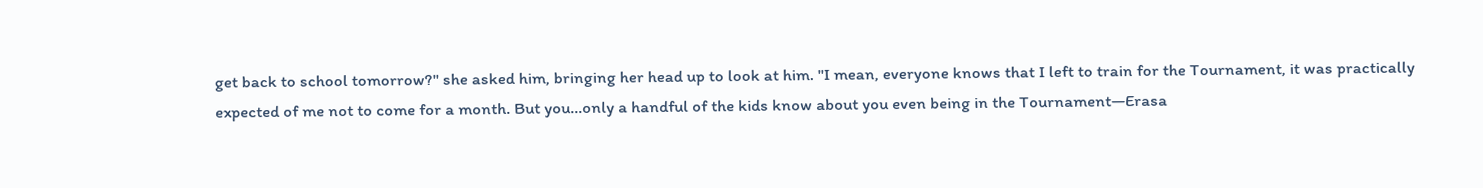get back to school tomorrow?" she asked him, bringing her head up to look at him. "I mean, everyone knows that I left to train for the Tournament, it was practically expected of me not to come for a month. But you…only a handful of the kids know about you even being in the Tournament—Erasa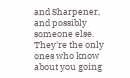and Sharpener, and possibly someone else. They're the only ones who know about you going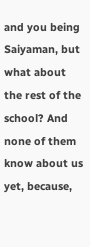and you being Saiyaman, but what about the rest of the school? And none of them know about us yet, because,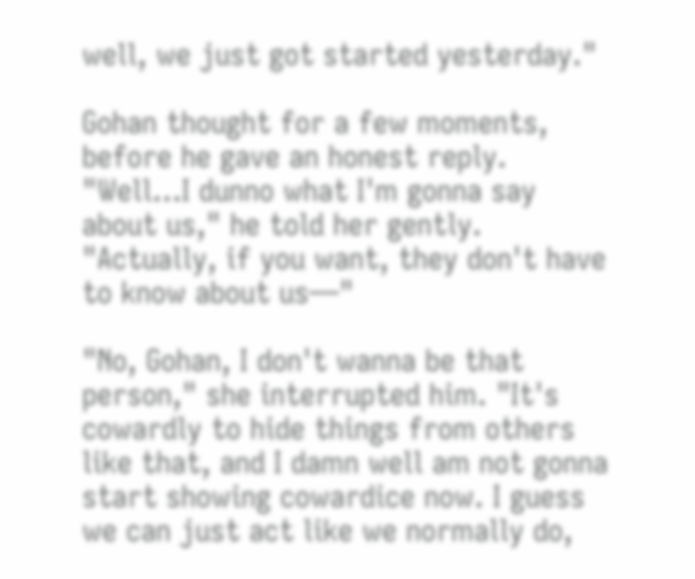well, we just got started yesterday."

Gohan thought for a few moments, before he gave an honest reply. "Well…I dunno what I'm gonna say about us," he told her gently. "Actually, if you want, they don't have to know about us—"

"No, Gohan, I don't wanna be that person," she interrupted him. "It's cowardly to hide things from others like that, and I damn well am not gonna start showing cowardice now. I guess we can just act like we normally do,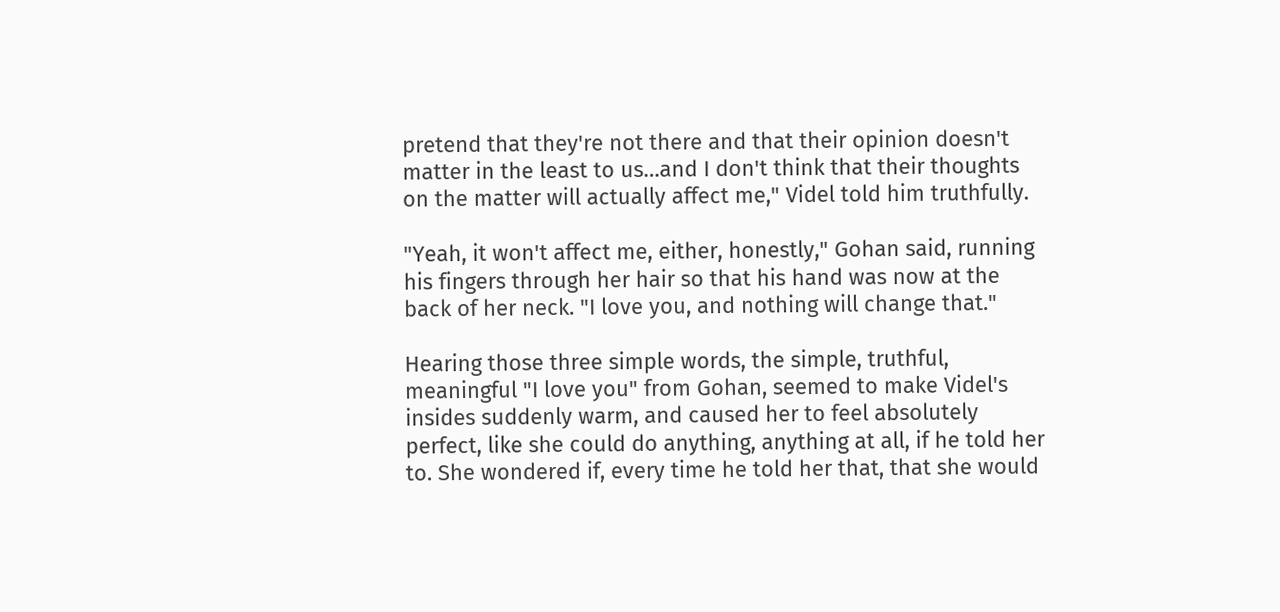pretend that they're not there and that their opinion doesn't matter in the least to us…and I don't think that their thoughts on the matter will actually affect me," Videl told him truthfully.

"Yeah, it won't affect me, either, honestly," Gohan said, running his fingers through her hair so that his hand was now at the back of her neck. "I love you, and nothing will change that."

Hearing those three simple words, the simple, truthful, meaningful "I love you" from Gohan, seemed to make Videl's insides suddenly warm, and caused her to feel absolutely perfect, like she could do anything, anything at all, if he told her to. She wondered if, every time he told her that, that she would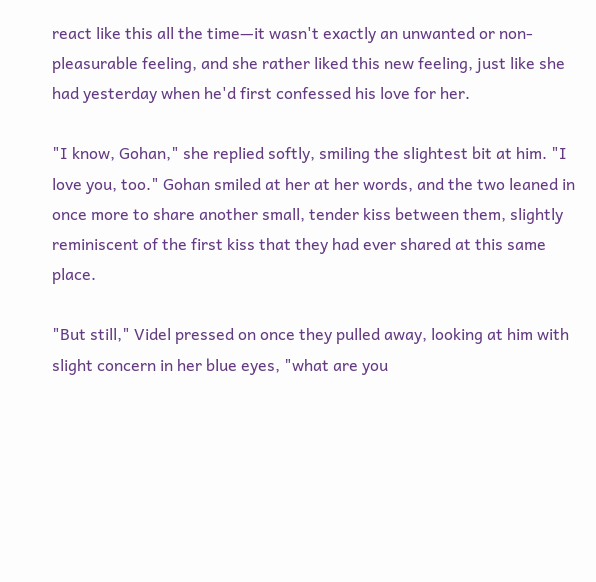react like this all the time—it wasn't exactly an unwanted or non-pleasurable feeling, and she rather liked this new feeling, just like she had yesterday when he'd first confessed his love for her.

"I know, Gohan," she replied softly, smiling the slightest bit at him. "I love you, too." Gohan smiled at her at her words, and the two leaned in once more to share another small, tender kiss between them, slightly reminiscent of the first kiss that they had ever shared at this same place.

"But still," Videl pressed on once they pulled away, looking at him with slight concern in her blue eyes, "what are you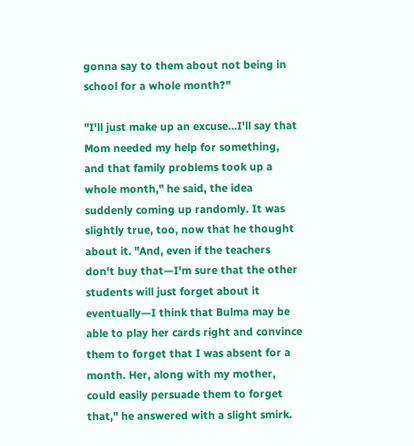gonna say to them about not being in school for a whole month?"

"I'll just make up an excuse…I'll say that Mom needed my help for something, and that family problems took up a whole month," he said, the idea suddenly coming up randomly. It was slightly true, too, now that he thought about it. "And, even if the teachers don't buy that—I'm sure that the other students will just forget about it eventually—I think that Bulma may be able to play her cards right and convince them to forget that I was absent for a month. Her, along with my mother, could easily persuade them to forget that," he answered with a slight smirk.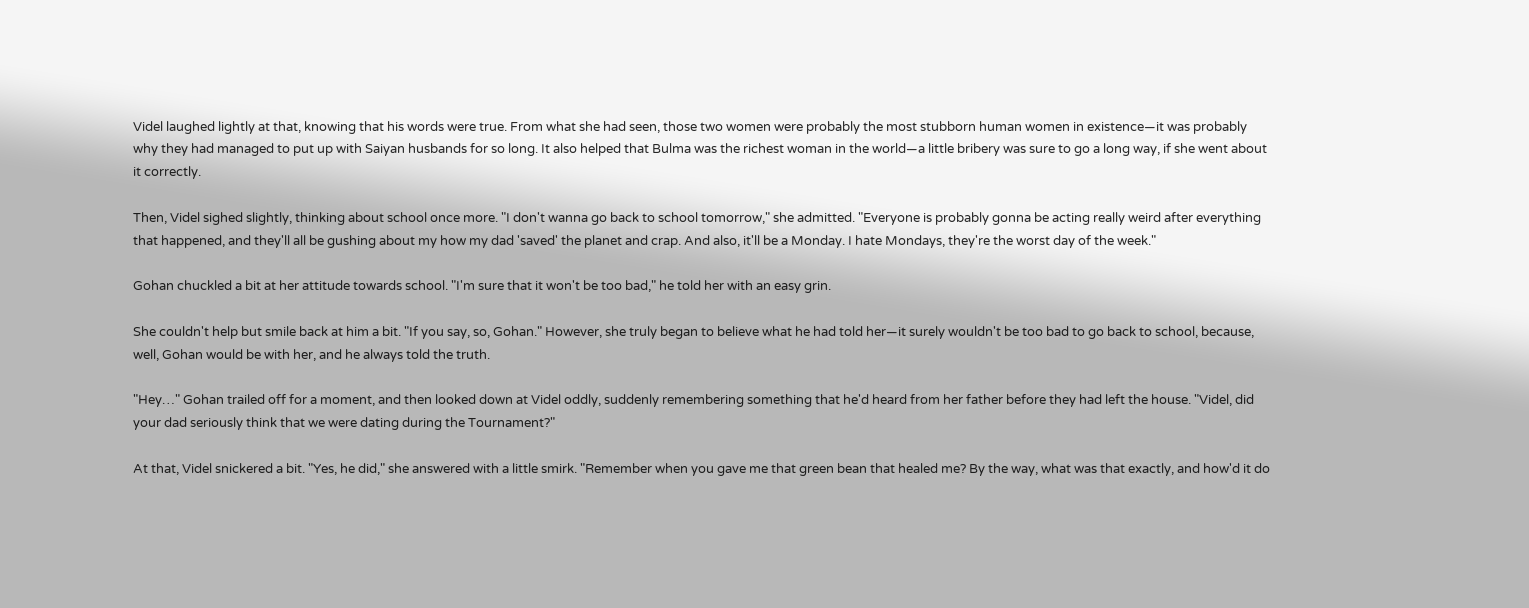Videl laughed lightly at that, knowing that his words were true. From what she had seen, those two women were probably the most stubborn human women in existence—it was probably why they had managed to put up with Saiyan husbands for so long. It also helped that Bulma was the richest woman in the world—a little bribery was sure to go a long way, if she went about it correctly.

Then, Videl sighed slightly, thinking about school once more. "I don't wanna go back to school tomorrow," she admitted. "Everyone is probably gonna be acting really weird after everything that happened, and they'll all be gushing about my how my dad 'saved' the planet and crap. And also, it'll be a Monday. I hate Mondays, they're the worst day of the week."

Gohan chuckled a bit at her attitude towards school. "I'm sure that it won't be too bad," he told her with an easy grin.

She couldn't help but smile back at him a bit. "If you say, so, Gohan." However, she truly began to believe what he had told her—it surely wouldn't be too bad to go back to school, because, well, Gohan would be with her, and he always told the truth.

"Hey…" Gohan trailed off for a moment, and then looked down at Videl oddly, suddenly remembering something that he'd heard from her father before they had left the house. "Videl, did your dad seriously think that we were dating during the Tournament?"

At that, Videl snickered a bit. "Yes, he did," she answered with a little smirk. "Remember when you gave me that green bean that healed me? By the way, what was that exactly, and how'd it do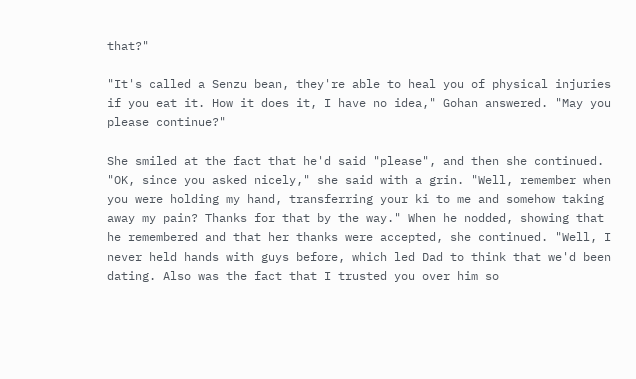that?"

"It's called a Senzu bean, they're able to heal you of physical injuries if you eat it. How it does it, I have no idea," Gohan answered. "May you please continue?"

She smiled at the fact that he'd said "please", and then she continued. "OK, since you asked nicely," she said with a grin. "Well, remember when you were holding my hand, transferring your ki to me and somehow taking away my pain? Thanks for that by the way." When he nodded, showing that he remembered and that her thanks were accepted, she continued. "Well, I never held hands with guys before, which led Dad to think that we'd been dating. Also was the fact that I trusted you over him so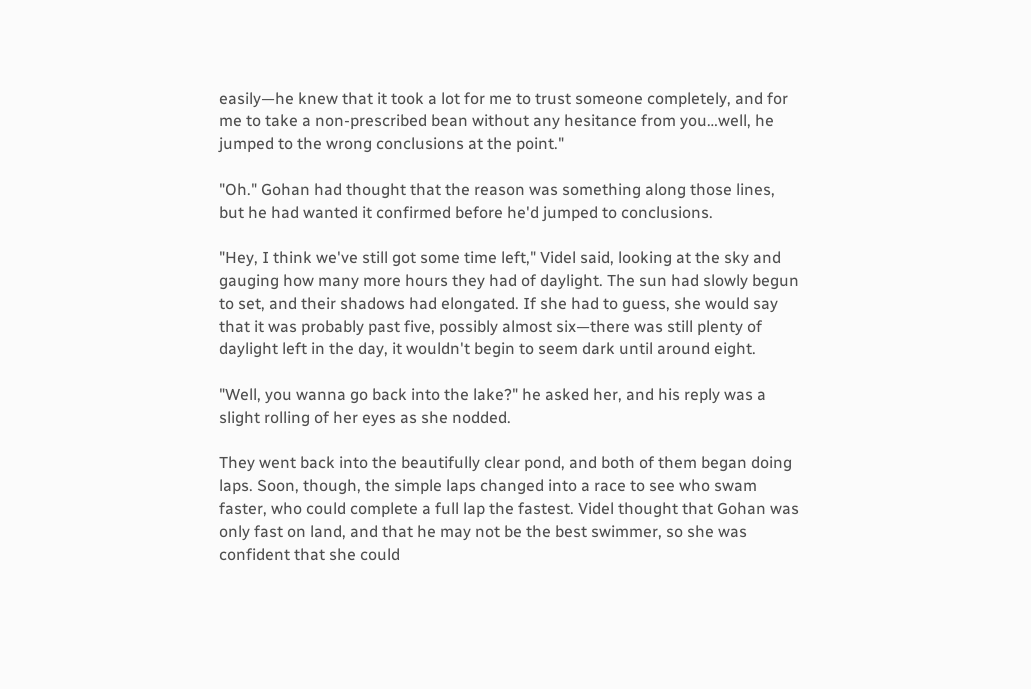easily—he knew that it took a lot for me to trust someone completely, and for me to take a non-prescribed bean without any hesitance from you…well, he jumped to the wrong conclusions at the point."

"Oh." Gohan had thought that the reason was something along those lines, but he had wanted it confirmed before he'd jumped to conclusions.

"Hey, I think we've still got some time left," Videl said, looking at the sky and gauging how many more hours they had of daylight. The sun had slowly begun to set, and their shadows had elongated. If she had to guess, she would say that it was probably past five, possibly almost six—there was still plenty of daylight left in the day, it wouldn't begin to seem dark until around eight.

"Well, you wanna go back into the lake?" he asked her, and his reply was a slight rolling of her eyes as she nodded.

They went back into the beautifully clear pond, and both of them began doing laps. Soon, though, the simple laps changed into a race to see who swam faster, who could complete a full lap the fastest. Videl thought that Gohan was only fast on land, and that he may not be the best swimmer, so she was confident that she could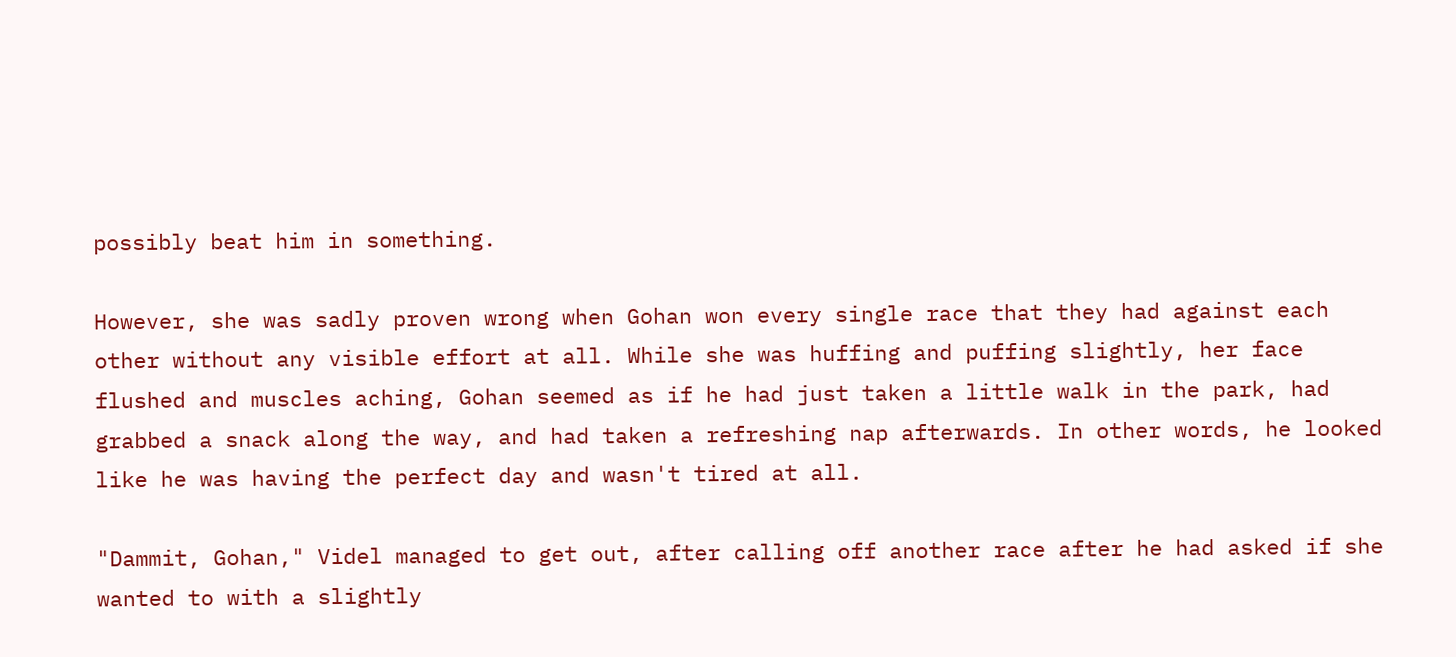possibly beat him in something.

However, she was sadly proven wrong when Gohan won every single race that they had against each other without any visible effort at all. While she was huffing and puffing slightly, her face flushed and muscles aching, Gohan seemed as if he had just taken a little walk in the park, had grabbed a snack along the way, and had taken a refreshing nap afterwards. In other words, he looked like he was having the perfect day and wasn't tired at all.

"Dammit, Gohan," Videl managed to get out, after calling off another race after he had asked if she wanted to with a slightly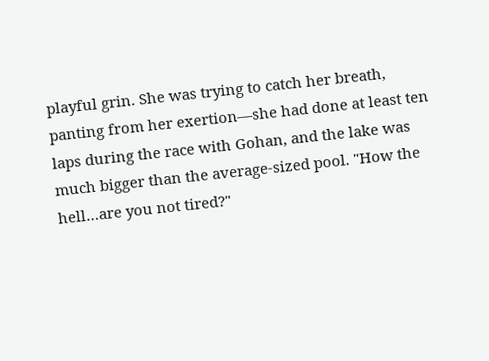playful grin. She was trying to catch her breath, panting from her exertion—she had done at least ten laps during the race with Gohan, and the lake was much bigger than the average-sized pool. "How the hell…are you not tired?"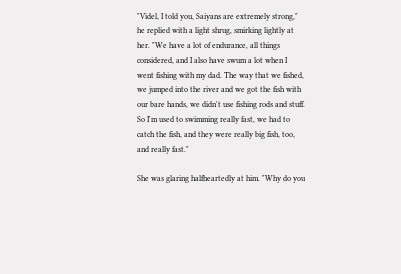"Videl, I told you, Saiyans are extremely strong," he replied with a light shrug, smirking lightly at her. "We have a lot of endurance, all things considered, and I also have swum a lot when I went fishing with my dad. The way that we fished, we jumped into the river and we got the fish with our bare hands, we didn't use fishing rods and stuff. So I'm used to swimming really fast, we had to catch the fish, and they were really big fish, too, and really fast."

She was glaring halfheartedly at him. "Why do you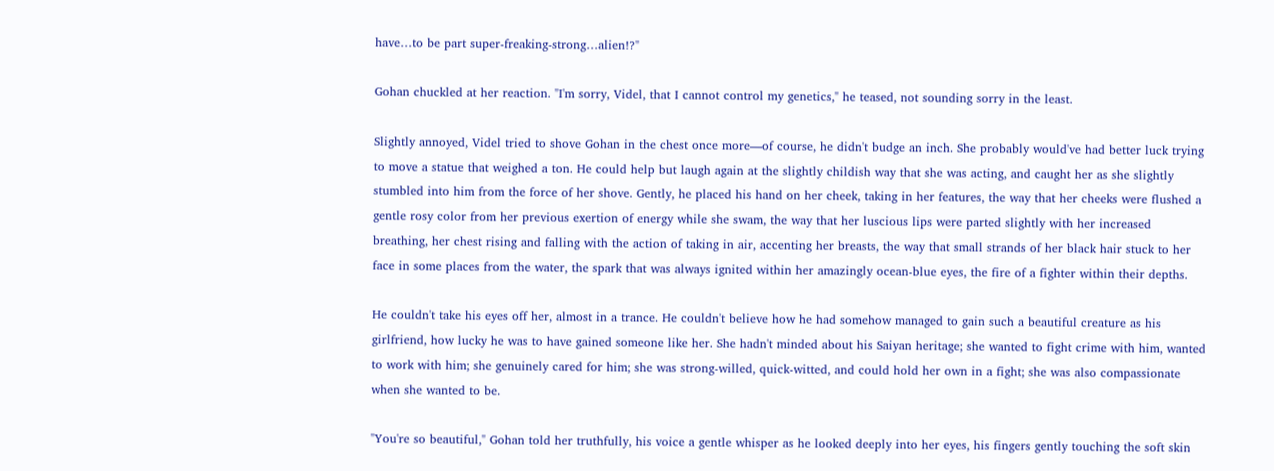have…to be part super-freaking-strong…alien!?"

Gohan chuckled at her reaction. "I'm sorry, Videl, that I cannot control my genetics," he teased, not sounding sorry in the least.

Slightly annoyed, Videl tried to shove Gohan in the chest once more—of course, he didn't budge an inch. She probably would've had better luck trying to move a statue that weighed a ton. He could help but laugh again at the slightly childish way that she was acting, and caught her as she slightly stumbled into him from the force of her shove. Gently, he placed his hand on her cheek, taking in her features, the way that her cheeks were flushed a gentle rosy color from her previous exertion of energy while she swam, the way that her luscious lips were parted slightly with her increased breathing, her chest rising and falling with the action of taking in air, accenting her breasts, the way that small strands of her black hair stuck to her face in some places from the water, the spark that was always ignited within her amazingly ocean-blue eyes, the fire of a fighter within their depths.

He couldn't take his eyes off her, almost in a trance. He couldn't believe how he had somehow managed to gain such a beautiful creature as his girlfriend, how lucky he was to have gained someone like her. She hadn't minded about his Saiyan heritage; she wanted to fight crime with him, wanted to work with him; she genuinely cared for him; she was strong-willed, quick-witted, and could hold her own in a fight; she was also compassionate when she wanted to be.

"You're so beautiful," Gohan told her truthfully, his voice a gentle whisper as he looked deeply into her eyes, his fingers gently touching the soft skin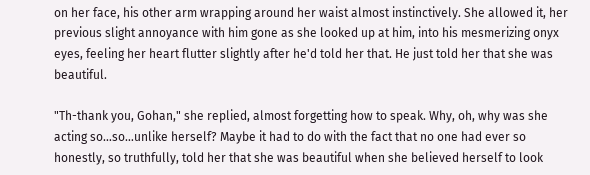on her face, his other arm wrapping around her waist almost instinctively. She allowed it, her previous slight annoyance with him gone as she looked up at him, into his mesmerizing onyx eyes, feeling her heart flutter slightly after he'd told her that. He just told her that she was beautiful.

"Th-thank you, Gohan," she replied, almost forgetting how to speak. Why, oh, why was she acting so…so…unlike herself? Maybe it had to do with the fact that no one had ever so honestly, so truthfully, told her that she was beautiful when she believed herself to look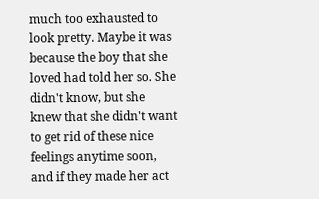much too exhausted to look pretty. Maybe it was because the boy that she loved had told her so. She didn't know, but she knew that she didn't want to get rid of these nice feelings anytime soon, and if they made her act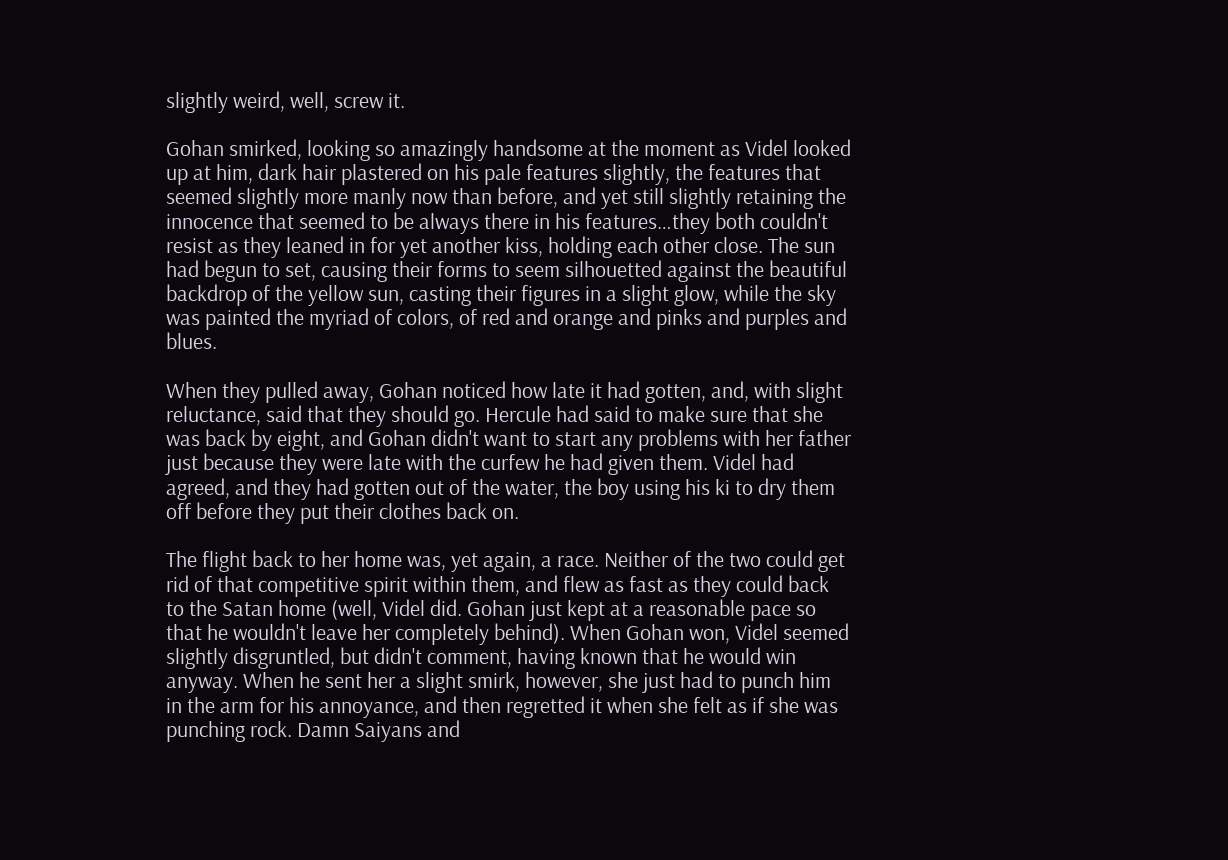slightly weird, well, screw it.

Gohan smirked, looking so amazingly handsome at the moment as Videl looked up at him, dark hair plastered on his pale features slightly, the features that seemed slightly more manly now than before, and yet still slightly retaining the innocence that seemed to be always there in his features…they both couldn't resist as they leaned in for yet another kiss, holding each other close. The sun had begun to set, causing their forms to seem silhouetted against the beautiful backdrop of the yellow sun, casting their figures in a slight glow, while the sky was painted the myriad of colors, of red and orange and pinks and purples and blues.

When they pulled away, Gohan noticed how late it had gotten, and, with slight reluctance, said that they should go. Hercule had said to make sure that she was back by eight, and Gohan didn't want to start any problems with her father just because they were late with the curfew he had given them. Videl had agreed, and they had gotten out of the water, the boy using his ki to dry them off before they put their clothes back on.

The flight back to her home was, yet again, a race. Neither of the two could get rid of that competitive spirit within them, and flew as fast as they could back to the Satan home (well, Videl did. Gohan just kept at a reasonable pace so that he wouldn't leave her completely behind). When Gohan won, Videl seemed slightly disgruntled, but didn't comment, having known that he would win anyway. When he sent her a slight smirk, however, she just had to punch him in the arm for his annoyance, and then regretted it when she felt as if she was punching rock. Damn Saiyans and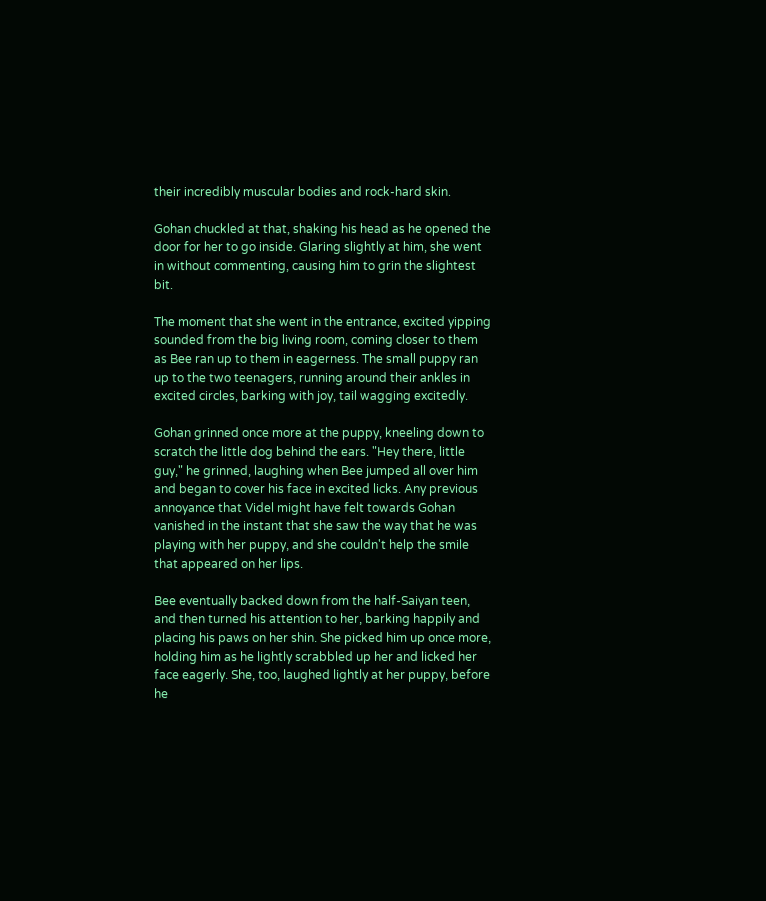their incredibly muscular bodies and rock-hard skin.

Gohan chuckled at that, shaking his head as he opened the door for her to go inside. Glaring slightly at him, she went in without commenting, causing him to grin the slightest bit.

The moment that she went in the entrance, excited yipping sounded from the big living room, coming closer to them as Bee ran up to them in eagerness. The small puppy ran up to the two teenagers, running around their ankles in excited circles, barking with joy, tail wagging excitedly.

Gohan grinned once more at the puppy, kneeling down to scratch the little dog behind the ears. "Hey there, little guy," he grinned, laughing when Bee jumped all over him and began to cover his face in excited licks. Any previous annoyance that Videl might have felt towards Gohan vanished in the instant that she saw the way that he was playing with her puppy, and she couldn't help the smile that appeared on her lips.

Bee eventually backed down from the half-Saiyan teen, and then turned his attention to her, barking happily and placing his paws on her shin. She picked him up once more, holding him as he lightly scrabbled up her and licked her face eagerly. She, too, laughed lightly at her puppy, before he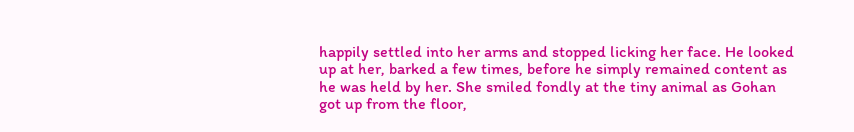happily settled into her arms and stopped licking her face. He looked up at her, barked a few times, before he simply remained content as he was held by her. She smiled fondly at the tiny animal as Gohan got up from the floor,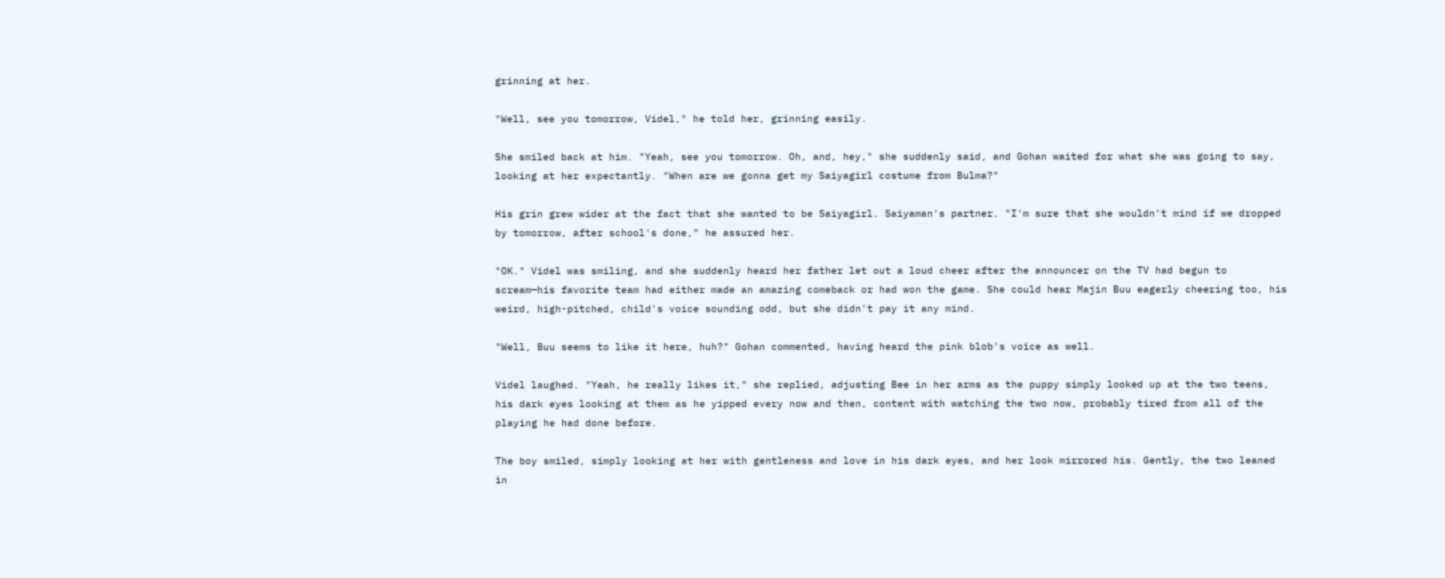grinning at her.

"Well, see you tomorrow, Videl," he told her, grinning easily.

She smiled back at him. "Yeah, see you tomorrow. Oh, and, hey," she suddenly said, and Gohan waited for what she was going to say, looking at her expectantly. "When are we gonna get my Saiyagirl costume from Bulma?"

His grin grew wider at the fact that she wanted to be Saiyagirl. Saiyaman's partner. "I'm sure that she wouldn't mind if we dropped by tomorrow, after school's done," he assured her.

"OK." Videl was smiling, and she suddenly heard her father let out a loud cheer after the announcer on the TV had begun to scream—his favorite team had either made an amazing comeback or had won the game. She could hear Majin Buu eagerly cheering too, his weird, high-pitched, child's voice sounding odd, but she didn't pay it any mind.

"Well, Buu seems to like it here, huh?" Gohan commented, having heard the pink blob's voice as well.

Videl laughed. "Yeah, he really likes it," she replied, adjusting Bee in her arms as the puppy simply looked up at the two teens, his dark eyes looking at them as he yipped every now and then, content with watching the two now, probably tired from all of the playing he had done before.

The boy smiled, simply looking at her with gentleness and love in his dark eyes, and her look mirrored his. Gently, the two leaned in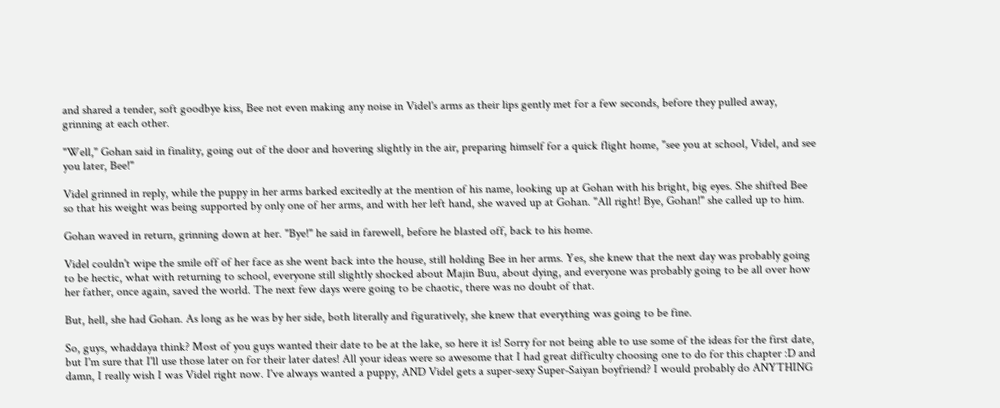and shared a tender, soft goodbye kiss, Bee not even making any noise in Videl's arms as their lips gently met for a few seconds, before they pulled away, grinning at each other.

"Well," Gohan said in finality, going out of the door and hovering slightly in the air, preparing himself for a quick flight home, "see you at school, Videl, and see you later, Bee!"

Videl grinned in reply, while the puppy in her arms barked excitedly at the mention of his name, looking up at Gohan with his bright, big eyes. She shifted Bee so that his weight was being supported by only one of her arms, and with her left hand, she waved up at Gohan. "All right! Bye, Gohan!" she called up to him.

Gohan waved in return, grinning down at her. "Bye!" he said in farewell, before he blasted off, back to his home.

Videl couldn't wipe the smile off of her face as she went back into the house, still holding Bee in her arms. Yes, she knew that the next day was probably going to be hectic, what with returning to school, everyone still slightly shocked about Majin Buu, about dying, and everyone was probably going to be all over how her father, once again, saved the world. The next few days were going to be chaotic, there was no doubt of that.

But, hell, she had Gohan. As long as he was by her side, both literally and figuratively, she knew that everything was going to be fine.

So, guys, whaddaya think? Most of you guys wanted their date to be at the lake, so here it is! Sorry for not being able to use some of the ideas for the first date, but I'm sure that I'll use those later on for their later dates! All your ideas were so awesome that I had great difficulty choosing one to do for this chapter :D and damn, I really wish I was Videl right now. I've always wanted a puppy, AND Videl gets a super-sexy Super-Saiyan boyfriend? I would probably do ANYTHING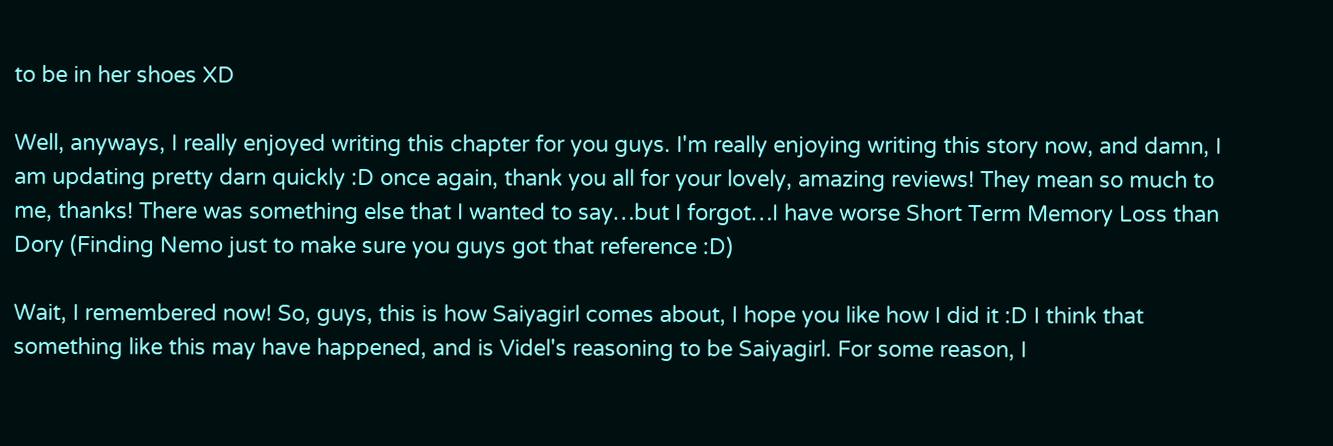to be in her shoes XD

Well, anyways, I really enjoyed writing this chapter for you guys. I'm really enjoying writing this story now, and damn, I am updating pretty darn quickly :D once again, thank you all for your lovely, amazing reviews! They mean so much to me, thanks! There was something else that I wanted to say…but I forgot…I have worse Short Term Memory Loss than Dory (Finding Nemo just to make sure you guys got that reference :D)

Wait, I remembered now! So, guys, this is how Saiyagirl comes about, I hope you like how I did it :D I think that something like this may have happened, and is Videl's reasoning to be Saiyagirl. For some reason, I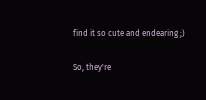find it so cute and endearing ;)

So, they're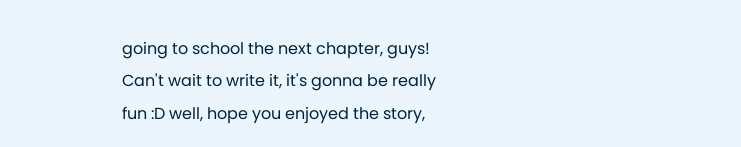going to school the next chapter, guys! Can't wait to write it, it's gonna be really fun :D well, hope you enjoyed the story,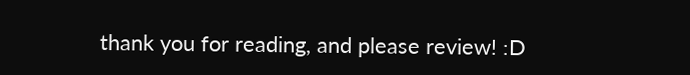thank you for reading, and please review! :D